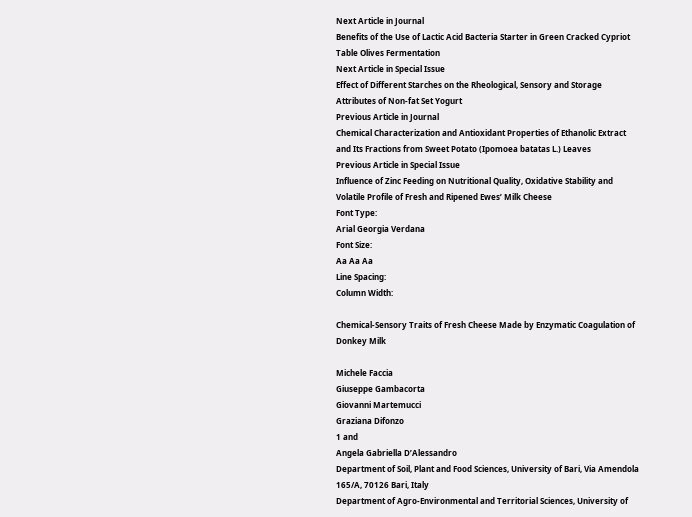Next Article in Journal
Benefits of the Use of Lactic Acid Bacteria Starter in Green Cracked Cypriot Table Olives Fermentation
Next Article in Special Issue
Effect of Different Starches on the Rheological, Sensory and Storage Attributes of Non-fat Set Yogurt
Previous Article in Journal
Chemical Characterization and Antioxidant Properties of Ethanolic Extract and Its Fractions from Sweet Potato (Ipomoea batatas L.) Leaves
Previous Article in Special Issue
Influence of Zinc Feeding on Nutritional Quality, Oxidative Stability and Volatile Profile of Fresh and Ripened Ewes’ Milk Cheese
Font Type:
Arial Georgia Verdana
Font Size:
Aa Aa Aa
Line Spacing:
Column Width:

Chemical-Sensory Traits of Fresh Cheese Made by Enzymatic Coagulation of Donkey Milk

Michele Faccia
Giuseppe Gambacorta
Giovanni Martemucci
Graziana Difonzo
1 and
Angela Gabriella D’Alessandro
Department of Soil, Plant and Food Sciences, University of Bari, Via Amendola 165/A, 70126 Bari, Italy
Department of Agro-Environmental and Territorial Sciences, University of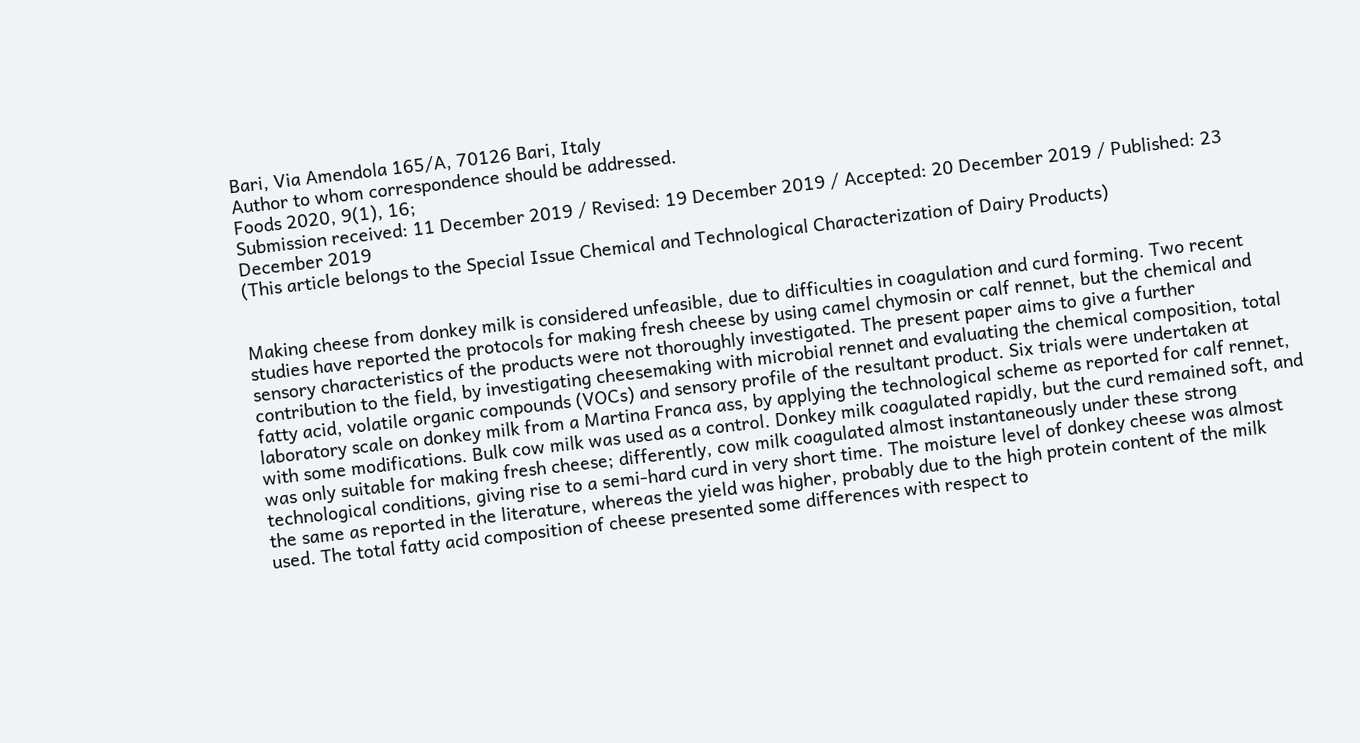Bari, Via Amendola 165/A, 70126 Bari, Italy
Author to whom correspondence should be addressed.
Foods 2020, 9(1), 16;
Submission received: 11 December 2019 / Revised: 19 December 2019 / Accepted: 20 December 2019 / Published: 23 December 2019
(This article belongs to the Special Issue Chemical and Technological Characterization of Dairy Products)


Making cheese from donkey milk is considered unfeasible, due to difficulties in coagulation and curd forming. Two recent studies have reported the protocols for making fresh cheese by using camel chymosin or calf rennet, but the chemical and sensory characteristics of the products were not thoroughly investigated. The present paper aims to give a further contribution to the field, by investigating cheesemaking with microbial rennet and evaluating the chemical composition, total fatty acid, volatile organic compounds (VOCs) and sensory profile of the resultant product. Six trials were undertaken at laboratory scale on donkey milk from a Martina Franca ass, by applying the technological scheme as reported for calf rennet, with some modifications. Bulk cow milk was used as a control. Donkey milk coagulated rapidly, but the curd remained soft, and was only suitable for making fresh cheese; differently, cow milk coagulated almost instantaneously under these strong technological conditions, giving rise to a semi-hard curd in very short time. The moisture level of donkey cheese was almost the same as reported in the literature, whereas the yield was higher, probably due to the high protein content of the milk used. The total fatty acid composition of cheese presented some differences with respect to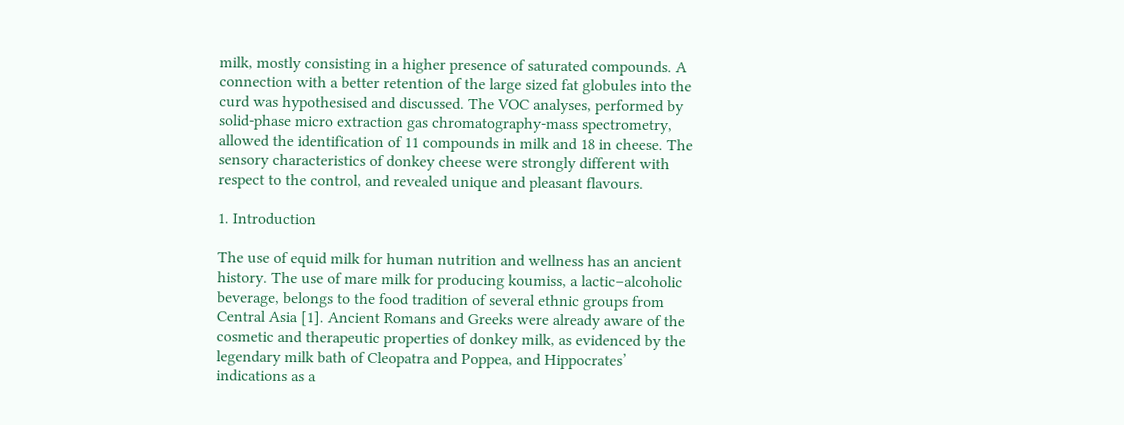milk, mostly consisting in a higher presence of saturated compounds. A connection with a better retention of the large sized fat globules into the curd was hypothesised and discussed. The VOC analyses, performed by solid-phase micro extraction gas chromatography-mass spectrometry, allowed the identification of 11 compounds in milk and 18 in cheese. The sensory characteristics of donkey cheese were strongly different with respect to the control, and revealed unique and pleasant flavours.

1. Introduction

The use of equid milk for human nutrition and wellness has an ancient history. The use of mare milk for producing koumiss, a lactic–alcoholic beverage, belongs to the food tradition of several ethnic groups from Central Asia [1]. Ancient Romans and Greeks were already aware of the cosmetic and therapeutic properties of donkey milk, as evidenced by the legendary milk bath of Cleopatra and Poppea, and Hippocrates’ indications as a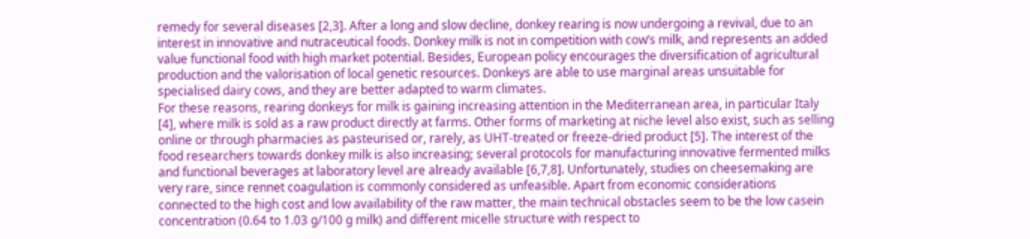remedy for several diseases [2,3]. After a long and slow decline, donkey rearing is now undergoing a revival, due to an interest in innovative and nutraceutical foods. Donkey milk is not in competition with cow’s milk, and represents an added value functional food with high market potential. Besides, European policy encourages the diversification of agricultural production and the valorisation of local genetic resources. Donkeys are able to use marginal areas unsuitable for specialised dairy cows, and they are better adapted to warm climates.
For these reasons, rearing donkeys for milk is gaining increasing attention in the Mediterranean area, in particular Italy [4], where milk is sold as a raw product directly at farms. Other forms of marketing at niche level also exist, such as selling online or through pharmacies as pasteurised or, rarely, as UHT-treated or freeze-dried product [5]. The interest of the food researchers towards donkey milk is also increasing; several protocols for manufacturing innovative fermented milks and functional beverages at laboratory level are already available [6,7,8]. Unfortunately, studies on cheesemaking are very rare, since rennet coagulation is commonly considered as unfeasible. Apart from economic considerations connected to the high cost and low availability of the raw matter, the main technical obstacles seem to be the low casein concentration (0.64 to 1.03 g/100 g milk) and different micelle structure with respect to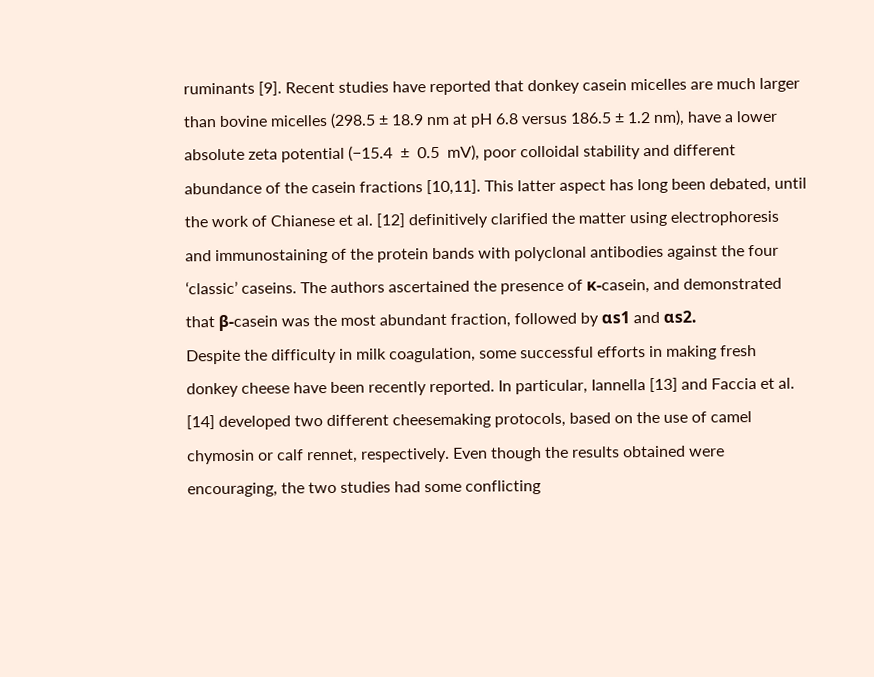ruminants [9]. Recent studies have reported that donkey casein micelles are much larger than bovine micelles (298.5 ± 18.9 nm at pH 6.8 versus 186.5 ± 1.2 nm), have a lower absolute zeta potential (−15.4  ±  0.5  mV), poor colloidal stability and different abundance of the casein fractions [10,11]. This latter aspect has long been debated, until the work of Chianese et al. [12] definitively clarified the matter using electrophoresis and immunostaining of the protein bands with polyclonal antibodies against the four ‘classic’ caseins. The authors ascertained the presence of κ-casein, and demonstrated that β-casein was the most abundant fraction, followed by αs1 and αs2.
Despite the difficulty in milk coagulation, some successful efforts in making fresh donkey cheese have been recently reported. In particular, Iannella [13] and Faccia et al. [14] developed two different cheesemaking protocols, based on the use of camel chymosin or calf rennet, respectively. Even though the results obtained were encouraging, the two studies had some conflicting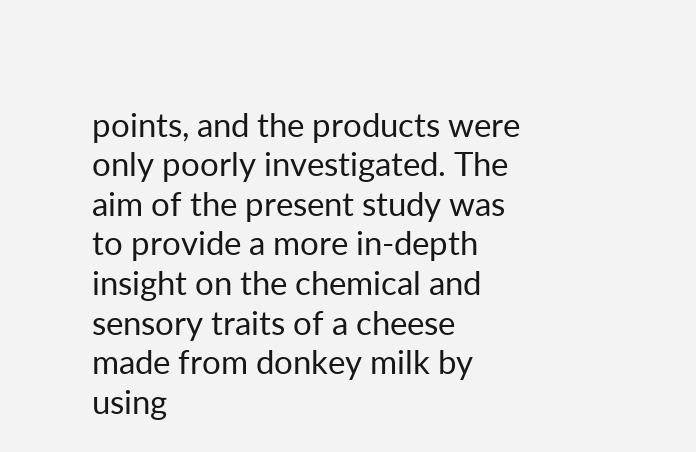points, and the products were only poorly investigated. The aim of the present study was to provide a more in-depth insight on the chemical and sensory traits of a cheese made from donkey milk by using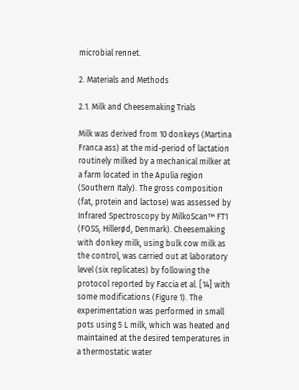microbial rennet.

2. Materials and Methods

2.1. Milk and Cheesemaking Trials

Milk was derived from 10 donkeys (Martina Franca ass) at the mid-period of lactation routinely milked by a mechanical milker at a farm located in the Apulia region (Southern Italy). The gross composition (fat, protein and lactose) was assessed by Infrared Spectroscopy by MilkoScan™ FT1 (FOSS, Hillerød, Denmark). Cheesemaking with donkey milk, using bulk cow milk as the control, was carried out at laboratory level (six replicates) by following the protocol reported by Faccia et al. [14] with some modifications (Figure 1). The experimentation was performed in small pots using 5 L milk, which was heated and maintained at the desired temperatures in a thermostatic water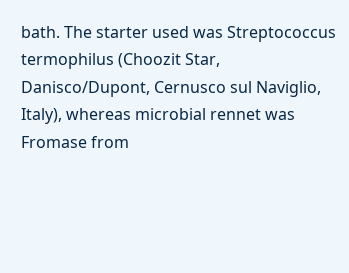bath. The starter used was Streptococcus termophilus (Choozit Star, Danisco/Dupont, Cernusco sul Naviglio, Italy), whereas microbial rennet was Fromase from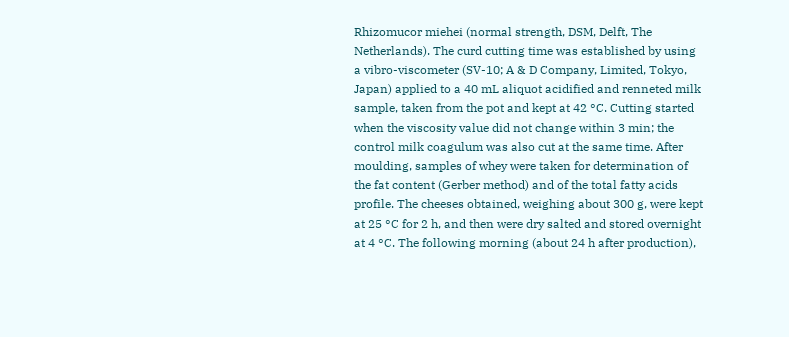Rhizomucor miehei (normal strength, DSM, Delft, The Netherlands). The curd cutting time was established by using a vibro-viscometer (SV-10; A & D Company, Limited, Tokyo, Japan) applied to a 40 mL aliquot acidified and renneted milk sample, taken from the pot and kept at 42 °C. Cutting started when the viscosity value did not change within 3 min; the control milk coagulum was also cut at the same time. After moulding, samples of whey were taken for determination of the fat content (Gerber method) and of the total fatty acids profile. The cheeses obtained, weighing about 300 g, were kept at 25 °C for 2 h, and then were dry salted and stored overnight at 4 °C. The following morning (about 24 h after production),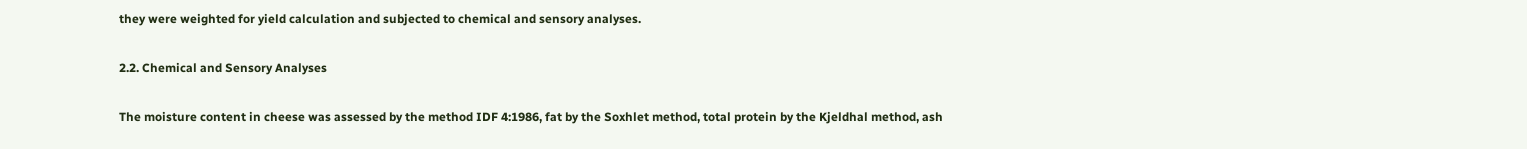they were weighted for yield calculation and subjected to chemical and sensory analyses.

2.2. Chemical and Sensory Analyses

The moisture content in cheese was assessed by the method IDF 4:1986, fat by the Soxhlet method, total protein by the Kjeldhal method, ash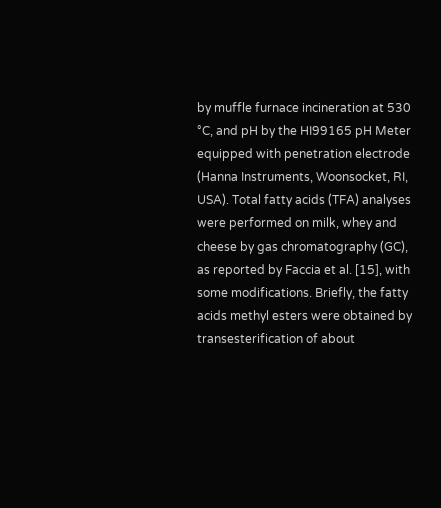by muffle furnace incineration at 530 °C, and pH by the HI99165 pH Meter equipped with penetration electrode (Hanna Instruments, Woonsocket, RI, USA). Total fatty acids (TFA) analyses were performed on milk, whey and cheese by gas chromatography (GC), as reported by Faccia et al. [15], with some modifications. Briefly, the fatty acids methyl esters were obtained by transesterification of about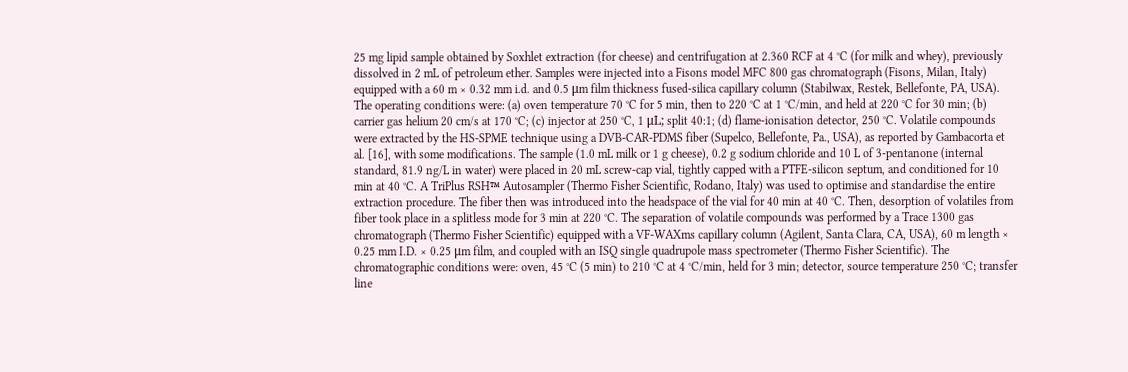25 mg lipid sample obtained by Soxhlet extraction (for cheese) and centrifugation at 2.360 RCF at 4 °C (for milk and whey), previously dissolved in 2 mL of petroleum ether. Samples were injected into a Fisons model MFC 800 gas chromatograph (Fisons, Milan, Italy) equipped with a 60 m × 0.32 mm i.d. and 0.5 μm film thickness fused-silica capillary column (Stabilwax, Restek, Bellefonte, PA, USA). The operating conditions were: (a) oven temperature 70 °C for 5 min, then to 220 °C at 1 °C/min, and held at 220 °C for 30 min; (b) carrier gas helium 20 cm/s at 170 °C; (c) injector at 250 °C, 1 μL; split 40:1; (d) flame-ionisation detector, 250 °C. Volatile compounds were extracted by the HS-SPME technique using a DVB-CAR-PDMS fiber (Supelco, Bellefonte, Pa., USA), as reported by Gambacorta et al. [16], with some modifications. The sample (1.0 mL milk or 1 g cheese), 0.2 g sodium chloride and 10 L of 3-pentanone (internal standard, 81.9 ng/L in water) were placed in 20 mL screw-cap vial, tightly capped with a PTFE-silicon septum, and conditioned for 10 min at 40 °C. A TriPlus RSH™ Autosampler (Thermo Fisher Scientific, Rodano, Italy) was used to optimise and standardise the entire extraction procedure. The fiber then was introduced into the headspace of the vial for 40 min at 40 °C. Then, desorption of volatiles from fiber took place in a splitless mode for 3 min at 220 °C. The separation of volatile compounds was performed by a Trace 1300 gas chromatograph (Thermo Fisher Scientific) equipped with a VF-WAXms capillary column (Agilent, Santa Clara, CA, USA), 60 m length × 0.25 mm I.D. × 0.25 μm film, and coupled with an ISQ single quadrupole mass spectrometer (Thermo Fisher Scientific). The chromatographic conditions were: oven, 45 °C (5 min) to 210 °C at 4 °C/min, held for 3 min; detector, source temperature 250 °C; transfer line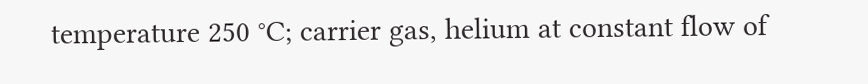temperature 250 °C; carrier gas, helium at constant flow of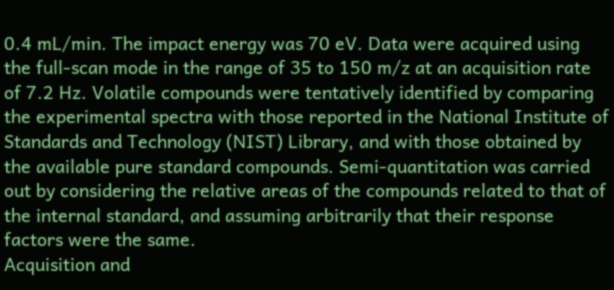0.4 mL/min. The impact energy was 70 eV. Data were acquired using the full-scan mode in the range of 35 to 150 m/z at an acquisition rate of 7.2 Hz. Volatile compounds were tentatively identified by comparing the experimental spectra with those reported in the National Institute of Standards and Technology (NIST) Library, and with those obtained by the available pure standard compounds. Semi-quantitation was carried out by considering the relative areas of the compounds related to that of the internal standard, and assuming arbitrarily that their response factors were the same.
Acquisition and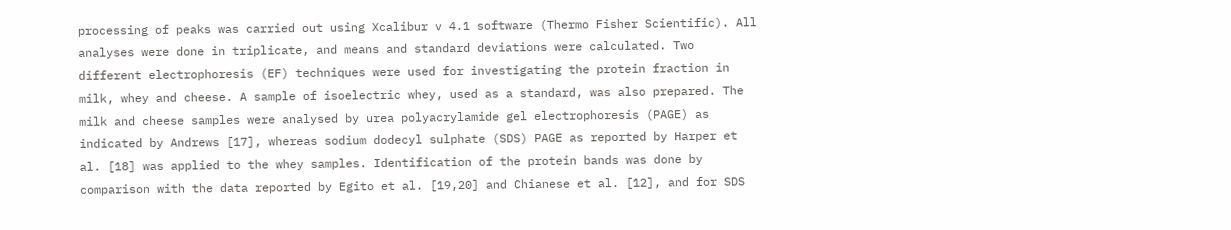processing of peaks was carried out using Xcalibur v 4.1 software (Thermo Fisher Scientific). All analyses were done in triplicate, and means and standard deviations were calculated. Two different electrophoresis (EF) techniques were used for investigating the protein fraction in milk, whey and cheese. A sample of isoelectric whey, used as a standard, was also prepared. The milk and cheese samples were analysed by urea polyacrylamide gel electrophoresis (PAGE) as indicated by Andrews [17], whereas sodium dodecyl sulphate (SDS) PAGE as reported by Harper et al. [18] was applied to the whey samples. Identification of the protein bands was done by comparison with the data reported by Egito et al. [19,20] and Chianese et al. [12], and for SDS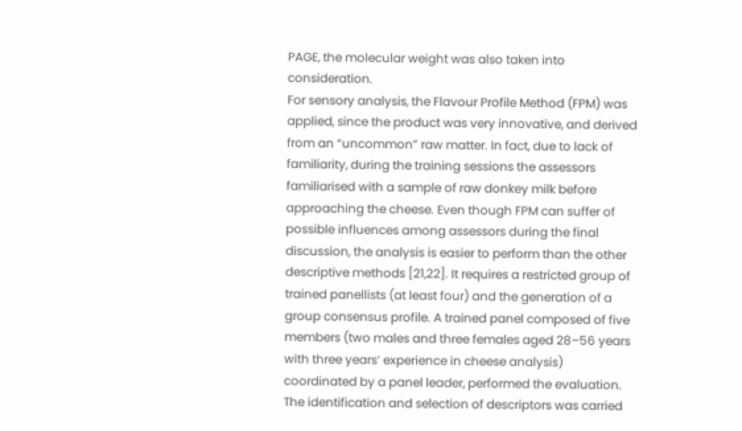PAGE, the molecular weight was also taken into consideration.
For sensory analysis, the Flavour Profile Method (FPM) was applied, since the product was very innovative, and derived from an “uncommon” raw matter. In fact, due to lack of familiarity, during the training sessions the assessors familiarised with a sample of raw donkey milk before approaching the cheese. Even though FPM can suffer of possible influences among assessors during the final discussion, the analysis is easier to perform than the other descriptive methods [21,22]. It requires a restricted group of trained panellists (at least four) and the generation of a group consensus profile. A trained panel composed of five members (two males and three females aged 28–56 years with three years’ experience in cheese analysis) coordinated by a panel leader, performed the evaluation. The identification and selection of descriptors was carried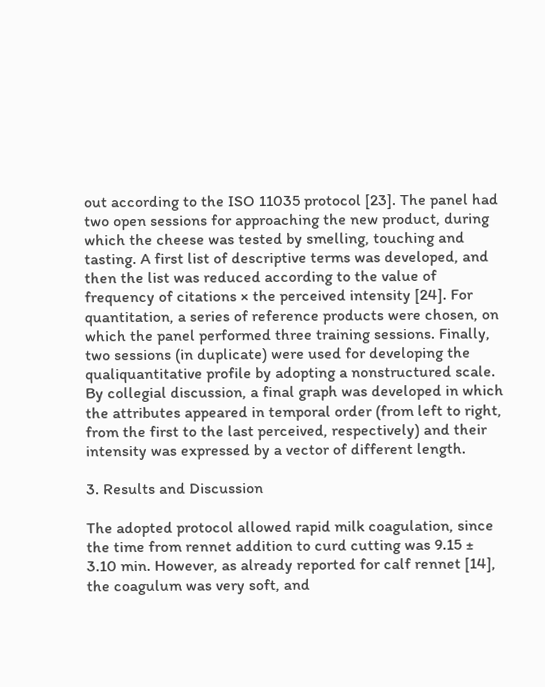out according to the ISO 11035 protocol [23]. The panel had two open sessions for approaching the new product, during which the cheese was tested by smelling, touching and tasting. A first list of descriptive terms was developed, and then the list was reduced according to the value of frequency of citations × the perceived intensity [24]. For quantitation, a series of reference products were chosen, on which the panel performed three training sessions. Finally, two sessions (in duplicate) were used for developing the qualiquantitative profile by adopting a nonstructured scale. By collegial discussion, a final graph was developed in which the attributes appeared in temporal order (from left to right, from the first to the last perceived, respectively) and their intensity was expressed by a vector of different length.

3. Results and Discussion

The adopted protocol allowed rapid milk coagulation, since the time from rennet addition to curd cutting was 9.15 ± 3.10 min. However, as already reported for calf rennet [14], the coagulum was very soft, and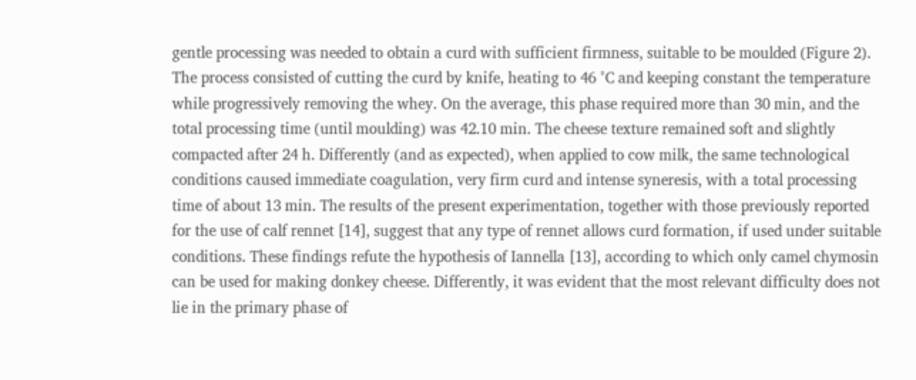gentle processing was needed to obtain a curd with sufficient firmness, suitable to be moulded (Figure 2). The process consisted of cutting the curd by knife, heating to 46 °C and keeping constant the temperature while progressively removing the whey. On the average, this phase required more than 30 min, and the total processing time (until moulding) was 42.10 min. The cheese texture remained soft and slightly compacted after 24 h. Differently (and as expected), when applied to cow milk, the same technological conditions caused immediate coagulation, very firm curd and intense syneresis, with a total processing time of about 13 min. The results of the present experimentation, together with those previously reported for the use of calf rennet [14], suggest that any type of rennet allows curd formation, if used under suitable conditions. These findings refute the hypothesis of Iannella [13], according to which only camel chymosin can be used for making donkey cheese. Differently, it was evident that the most relevant difficulty does not lie in the primary phase of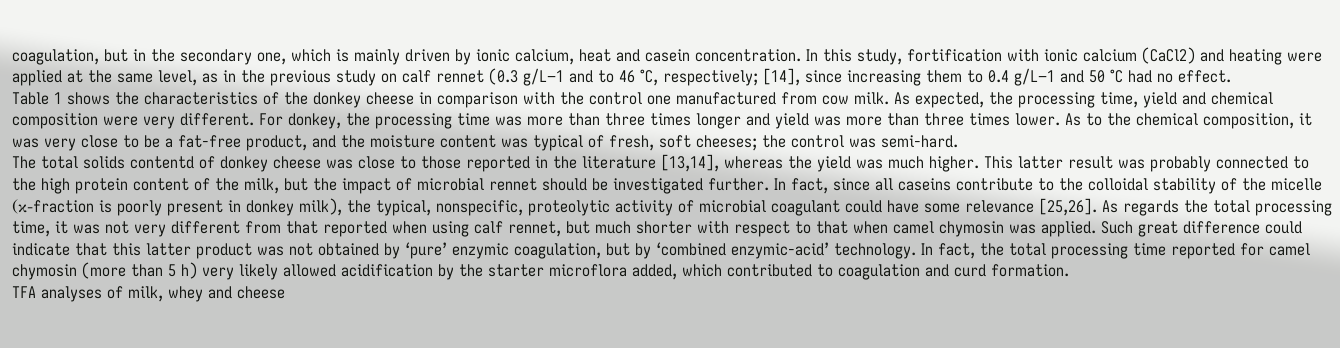coagulation, but in the secondary one, which is mainly driven by ionic calcium, heat and casein concentration. In this study, fortification with ionic calcium (CaCl2) and heating were applied at the same level, as in the previous study on calf rennet (0.3 g/L−1 and to 46 °C, respectively; [14], since increasing them to 0.4 g/L−1 and 50 °C had no effect.
Table 1 shows the characteristics of the donkey cheese in comparison with the control one manufactured from cow milk. As expected, the processing time, yield and chemical composition were very different. For donkey, the processing time was more than three times longer and yield was more than three times lower. As to the chemical composition, it was very close to be a fat-free product, and the moisture content was typical of fresh, soft cheeses; the control was semi-hard.
The total solids contentd of donkey cheese was close to those reported in the literature [13,14], whereas the yield was much higher. This latter result was probably connected to the high protein content of the milk, but the impact of microbial rennet should be investigated further. In fact, since all caseins contribute to the colloidal stability of the micelle (κ-fraction is poorly present in donkey milk), the typical, nonspecific, proteolytic activity of microbial coagulant could have some relevance [25,26]. As regards the total processing time, it was not very different from that reported when using calf rennet, but much shorter with respect to that when camel chymosin was applied. Such great difference could indicate that this latter product was not obtained by ‘pure’ enzymic coagulation, but by ‘combined enzymic-acid’ technology. In fact, the total processing time reported for camel chymosin (more than 5 h) very likely allowed acidification by the starter microflora added, which contributed to coagulation and curd formation.
TFA analyses of milk, whey and cheese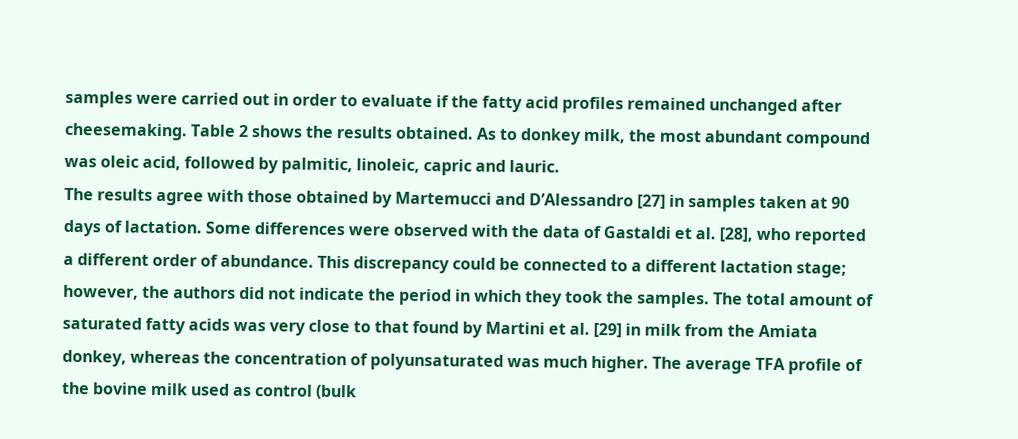samples were carried out in order to evaluate if the fatty acid profiles remained unchanged after cheesemaking. Table 2 shows the results obtained. As to donkey milk, the most abundant compound was oleic acid, followed by palmitic, linoleic, capric and lauric.
The results agree with those obtained by Martemucci and D’Alessandro [27] in samples taken at 90 days of lactation. Some differences were observed with the data of Gastaldi et al. [28], who reported a different order of abundance. This discrepancy could be connected to a different lactation stage; however, the authors did not indicate the period in which they took the samples. The total amount of saturated fatty acids was very close to that found by Martini et al. [29] in milk from the Amiata donkey, whereas the concentration of polyunsaturated was much higher. The average TFA profile of the bovine milk used as control (bulk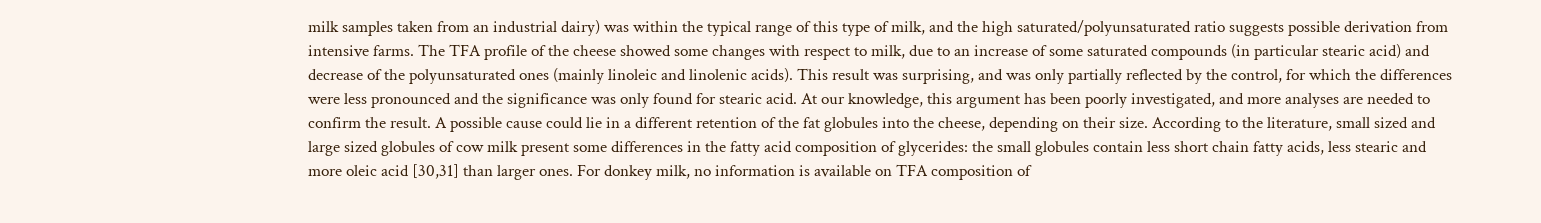milk samples taken from an industrial dairy) was within the typical range of this type of milk, and the high saturated/polyunsaturated ratio suggests possible derivation from intensive farms. The TFA profile of the cheese showed some changes with respect to milk, due to an increase of some saturated compounds (in particular stearic acid) and decrease of the polyunsaturated ones (mainly linoleic and linolenic acids). This result was surprising, and was only partially reflected by the control, for which the differences were less pronounced and the significance was only found for stearic acid. At our knowledge, this argument has been poorly investigated, and more analyses are needed to confirm the result. A possible cause could lie in a different retention of the fat globules into the cheese, depending on their size. According to the literature, small sized and large sized globules of cow milk present some differences in the fatty acid composition of glycerides: the small globules contain less short chain fatty acids, less stearic and more oleic acid [30,31] than larger ones. For donkey milk, no information is available on TFA composition of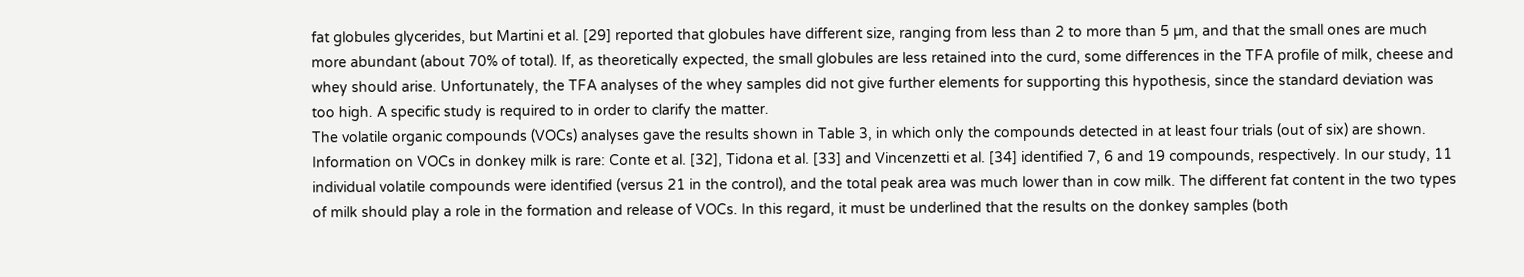fat globules glycerides, but Martini et al. [29] reported that globules have different size, ranging from less than 2 to more than 5 µm, and that the small ones are much more abundant (about 70% of total). If, as theoretically expected, the small globules are less retained into the curd, some differences in the TFA profile of milk, cheese and whey should arise. Unfortunately, the TFA analyses of the whey samples did not give further elements for supporting this hypothesis, since the standard deviation was too high. A specific study is required to in order to clarify the matter.
The volatile organic compounds (VOCs) analyses gave the results shown in Table 3, in which only the compounds detected in at least four trials (out of six) are shown. Information on VOCs in donkey milk is rare: Conte et al. [32], Tidona et al. [33] and Vincenzetti et al. [34] identified 7, 6 and 19 compounds, respectively. In our study, 11 individual volatile compounds were identified (versus 21 in the control), and the total peak area was much lower than in cow milk. The different fat content in the two types of milk should play a role in the formation and release of VOCs. In this regard, it must be underlined that the results on the donkey samples (both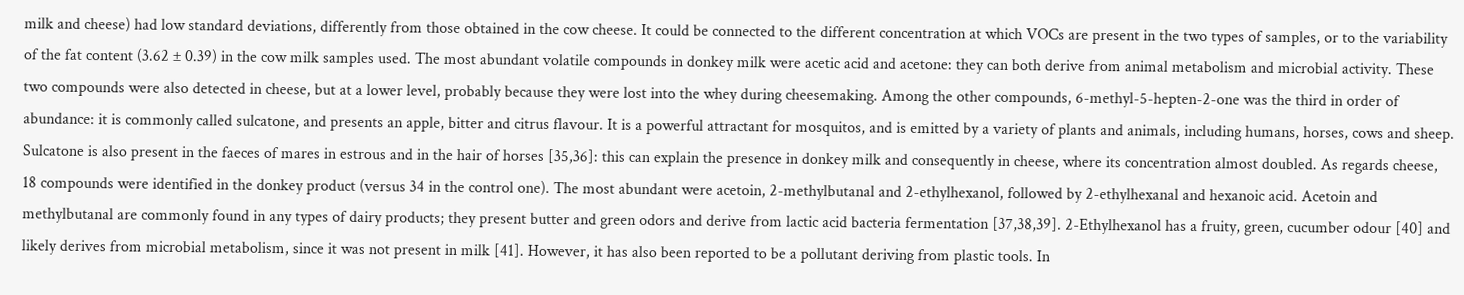milk and cheese) had low standard deviations, differently from those obtained in the cow cheese. It could be connected to the different concentration at which VOCs are present in the two types of samples, or to the variability of the fat content (3.62 ± 0.39) in the cow milk samples used. The most abundant volatile compounds in donkey milk were acetic acid and acetone: they can both derive from animal metabolism and microbial activity. These two compounds were also detected in cheese, but at a lower level, probably because they were lost into the whey during cheesemaking. Among the other compounds, 6-methyl-5-hepten-2-one was the third in order of abundance: it is commonly called sulcatone, and presents an apple, bitter and citrus flavour. It is a powerful attractant for mosquitos, and is emitted by a variety of plants and animals, including humans, horses, cows and sheep. Sulcatone is also present in the faeces of mares in estrous and in the hair of horses [35,36]: this can explain the presence in donkey milk and consequently in cheese, where its concentration almost doubled. As regards cheese, 18 compounds were identified in the donkey product (versus 34 in the control one). The most abundant were acetoin, 2-methylbutanal and 2-ethylhexanol, followed by 2-ethylhexanal and hexanoic acid. Acetoin and methylbutanal are commonly found in any types of dairy products; they present butter and green odors and derive from lactic acid bacteria fermentation [37,38,39]. 2-Ethylhexanol has a fruity, green, cucumber odour [40] and likely derives from microbial metabolism, since it was not present in milk [41]. However, it has also been reported to be a pollutant deriving from plastic tools. In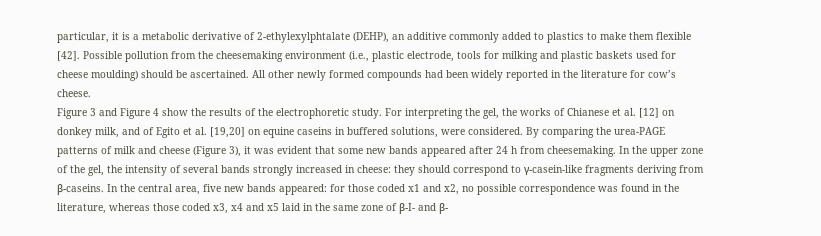particular, it is a metabolic derivative of 2-ethylexylphtalate (DEHP), an additive commonly added to plastics to make them flexible [42]. Possible pollution from the cheesemaking environment (i.e., plastic electrode, tools for milking and plastic baskets used for cheese moulding) should be ascertained. All other newly formed compounds had been widely reported in the literature for cow’s cheese.
Figure 3 and Figure 4 show the results of the electrophoretic study. For interpreting the gel, the works of Chianese et al. [12] on donkey milk, and of Egito et al. [19,20] on equine caseins in buffered solutions, were considered. By comparing the urea-PAGE patterns of milk and cheese (Figure 3), it was evident that some new bands appeared after 24 h from cheesemaking. In the upper zone of the gel, the intensity of several bands strongly increased in cheese: they should correspond to γ-casein-like fragments deriving from β-caseins. In the central area, five new bands appeared: for those coded x1 and x2, no possible correspondence was found in the literature, whereas those coded x3, x4 and x5 laid in the same zone of β-I- and β-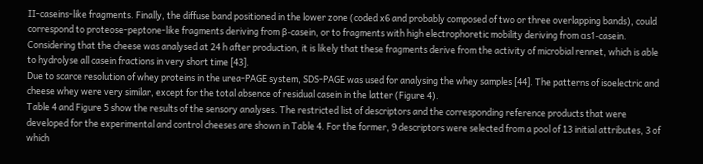II-caseins-like fragments. Finally, the diffuse band positioned in the lower zone (coded x6 and probably composed of two or three overlapping bands), could correspond to proteose-peptone-like fragments deriving from β-casein, or to fragments with high electrophoretic mobility deriving from αs1-casein. Considering that the cheese was analysed at 24 h after production, it is likely that these fragments derive from the activity of microbial rennet, which is able to hydrolyse all casein fractions in very short time [43].
Due to scarce resolution of whey proteins in the urea-PAGE system, SDS-PAGE was used for analysing the whey samples [44]. The patterns of isoelectric and cheese whey were very similar, except for the total absence of residual casein in the latter (Figure 4).
Table 4 and Figure 5 show the results of the sensory analyses. The restricted list of descriptors and the corresponding reference products that were developed for the experimental and control cheeses are shown in Table 4. For the former, 9 descriptors were selected from a pool of 13 initial attributes, 3 of which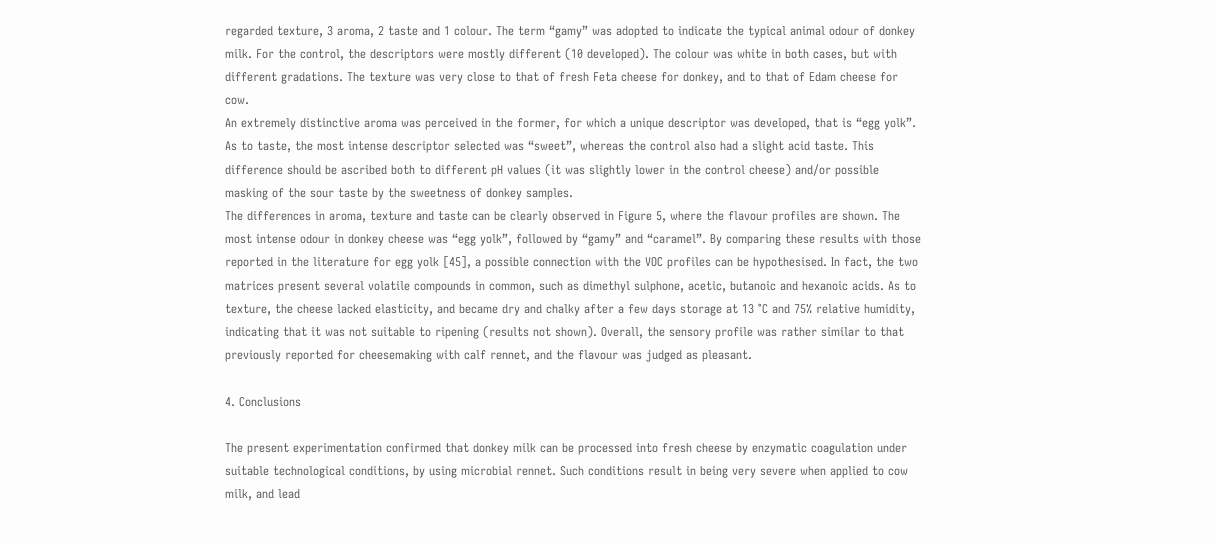regarded texture, 3 aroma, 2 taste and 1 colour. The term “gamy” was adopted to indicate the typical animal odour of donkey milk. For the control, the descriptors were mostly different (10 developed). The colour was white in both cases, but with different gradations. The texture was very close to that of fresh Feta cheese for donkey, and to that of Edam cheese for cow.
An extremely distinctive aroma was perceived in the former, for which a unique descriptor was developed, that is “egg yolk”. As to taste, the most intense descriptor selected was “sweet”, whereas the control also had a slight acid taste. This difference should be ascribed both to different pH values (it was slightly lower in the control cheese) and/or possible masking of the sour taste by the sweetness of donkey samples.
The differences in aroma, texture and taste can be clearly observed in Figure 5, where the flavour profiles are shown. The most intense odour in donkey cheese was “egg yolk”, followed by “gamy” and “caramel”. By comparing these results with those reported in the literature for egg yolk [45], a possible connection with the VOC profiles can be hypothesised. In fact, the two matrices present several volatile compounds in common, such as dimethyl sulphone, acetic, butanoic and hexanoic acids. As to texture, the cheese lacked elasticity, and became dry and chalky after a few days storage at 13 °C and 75% relative humidity, indicating that it was not suitable to ripening (results not shown). Overall, the sensory profile was rather similar to that previously reported for cheesemaking with calf rennet, and the flavour was judged as pleasant.

4. Conclusions

The present experimentation confirmed that donkey milk can be processed into fresh cheese by enzymatic coagulation under suitable technological conditions, by using microbial rennet. Such conditions result in being very severe when applied to cow milk, and lead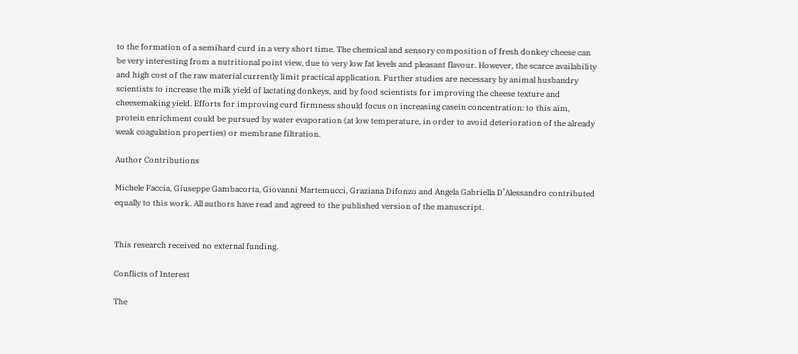to the formation of a semihard curd in a very short time. The chemical and sensory composition of fresh donkey cheese can be very interesting from a nutritional point view, due to very low fat levels and pleasant flavour. However, the scarce availability and high cost of the raw material currently limit practical application. Further studies are necessary by animal husbandry scientists to increase the milk yield of lactating donkeys, and by food scientists for improving the cheese texture and cheesemaking yield. Efforts for improving curd firmness should focus on increasing casein concentration: to this aim, protein enrichment could be pursued by water evaporation (at low temperature, in order to avoid deterioration of the already weak coagulation properties) or membrane filtration.

Author Contributions

Michele Faccia, Giuseppe Gambacorta, Giovanni Martemucci, Graziana Difonzo and Angela Gabriella D’Alessandro contributed equally to this work. All authors have read and agreed to the published version of the manuscript.


This research received no external funding.

Conflicts of Interest

The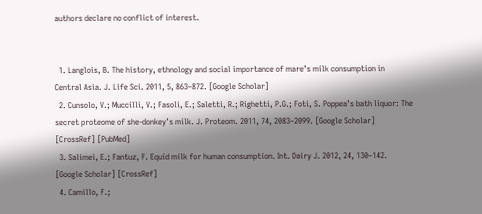authors declare no conflict of interest.


  1. Langlois, B. The history, ethnology and social importance of mare’s milk consumption in Central Asia. J. Life Sci. 2011, 5, 863–872. [Google Scholar]
  2. Cunsolo, V.; Muccilli, V.; Fasoli, E.; Saletti, R.; Righetti, P.G.; Foti, S. Poppea’s bath liquor: The secret proteome of she-donkey’s milk. J. Proteom. 2011, 74, 2083–2099. [Google Scholar] [CrossRef] [PubMed]
  3. Salimei, E.; Fantuz, F. Equid milk for human consumption. Int. Dairy J. 2012, 24, 130–142. [Google Scholar] [CrossRef]
  4. Camillo, F.;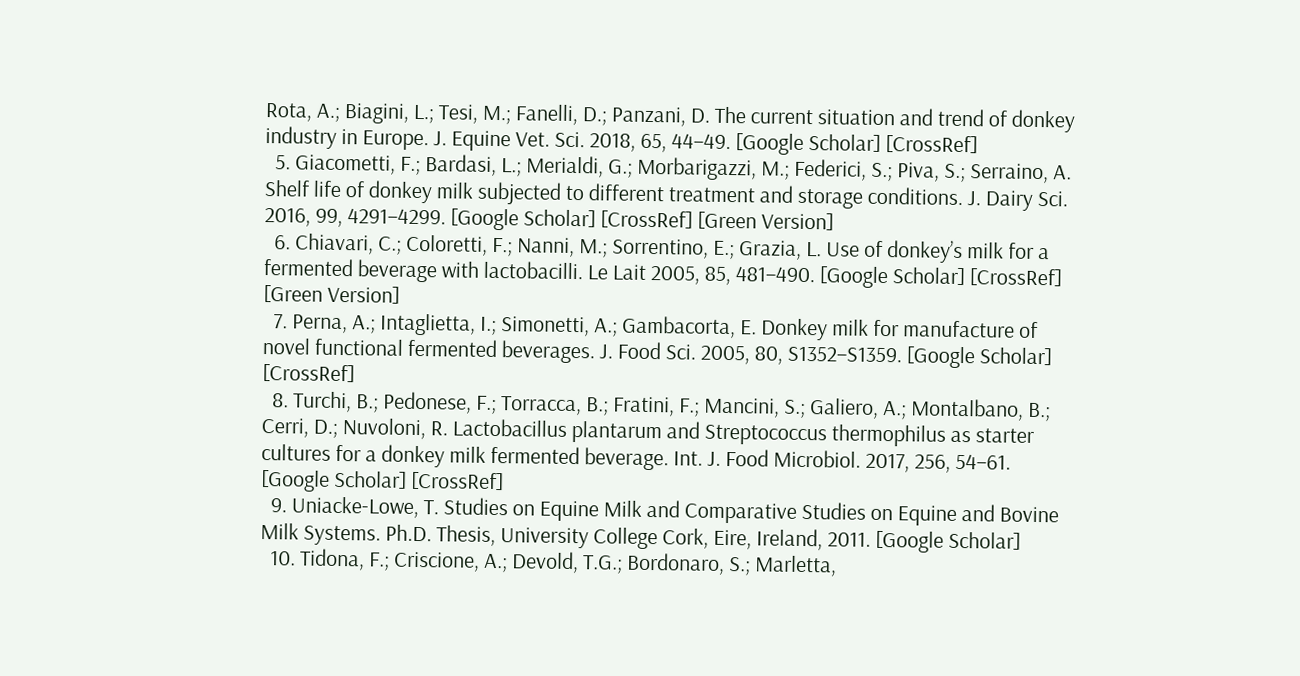Rota, A.; Biagini, L.; Tesi, M.; Fanelli, D.; Panzani, D. The current situation and trend of donkey industry in Europe. J. Equine Vet. Sci. 2018, 65, 44–49. [Google Scholar] [CrossRef]
  5. Giacometti, F.; Bardasi, L.; Merialdi, G.; Morbarigazzi, M.; Federici, S.; Piva, S.; Serraino, A. Shelf life of donkey milk subjected to different treatment and storage conditions. J. Dairy Sci. 2016, 99, 4291–4299. [Google Scholar] [CrossRef] [Green Version]
  6. Chiavari, C.; Coloretti, F.; Nanni, M.; Sorrentino, E.; Grazia, L. Use of donkey’s milk for a fermented beverage with lactobacilli. Le Lait 2005, 85, 481–490. [Google Scholar] [CrossRef] [Green Version]
  7. Perna, A.; Intaglietta, I.; Simonetti, A.; Gambacorta, E. Donkey milk for manufacture of novel functional fermented beverages. J. Food Sci. 2005, 80, S1352–S1359. [Google Scholar] [CrossRef]
  8. Turchi, B.; Pedonese, F.; Torracca, B.; Fratini, F.; Mancini, S.; Galiero, A.; Montalbano, B.; Cerri, D.; Nuvoloni, R. Lactobacillus plantarum and Streptococcus thermophilus as starter cultures for a donkey milk fermented beverage. Int. J. Food Microbiol. 2017, 256, 54–61. [Google Scholar] [CrossRef]
  9. Uniacke-Lowe, T. Studies on Equine Milk and Comparative Studies on Equine and Bovine Milk Systems. Ph.D. Thesis, University College Cork, Eire, Ireland, 2011. [Google Scholar]
  10. Tidona, F.; Criscione, A.; Devold, T.G.; Bordonaro, S.; Marletta,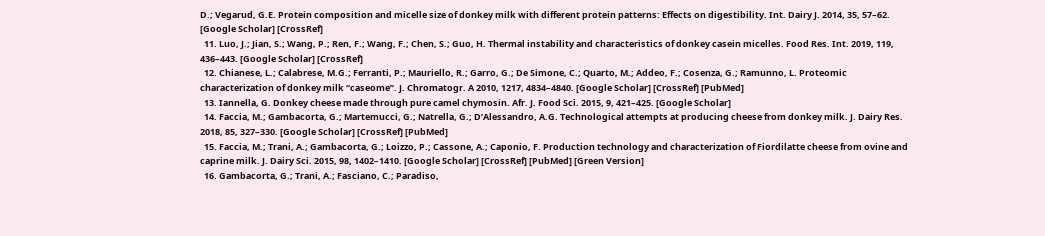D.; Vegarud, G.E. Protein composition and micelle size of donkey milk with different protein patterns: Effects on digestibility. Int. Dairy J. 2014, 35, 57–62. [Google Scholar] [CrossRef]
  11. Luo, J.; Jian, S.; Wang, P.; Ren, F.; Wang, F.; Chen, S.; Guo, H. Thermal instability and characteristics of donkey casein micelles. Food Res. Int. 2019, 119, 436–443. [Google Scholar] [CrossRef]
  12. Chianese, L.; Calabrese, M.G.; Ferranti, P.; Mauriello, R.; Garro, G.; De Simone, C.; Quarto, M.; Addeo, F.; Cosenza, G.; Ramunno, L. Proteomic characterization of donkey milk “caseome”. J. Chromatogr. A 2010, 1217, 4834–4840. [Google Scholar] [CrossRef] [PubMed]
  13. Iannella, G. Donkey cheese made through pure camel chymosin. Afr. J. Food Sci. 2015, 9, 421–425. [Google Scholar]
  14. Faccia, M.; Gambacorta, G.; Martemucci, G.; Natrella, G.; D’Alessandro, A.G. Technological attempts at producing cheese from donkey milk. J. Dairy Res. 2018, 85, 327–330. [Google Scholar] [CrossRef] [PubMed]
  15. Faccia, M.; Trani, A.; Gambacorta, G.; Loizzo, P.; Cassone, A.; Caponio, F. Production technology and characterization of Fiordilatte cheese from ovine and caprine milk. J. Dairy Sci. 2015, 98, 1402–1410. [Google Scholar] [CrossRef] [PubMed] [Green Version]
  16. Gambacorta, G.; Trani, A.; Fasciano, C.; Paradiso,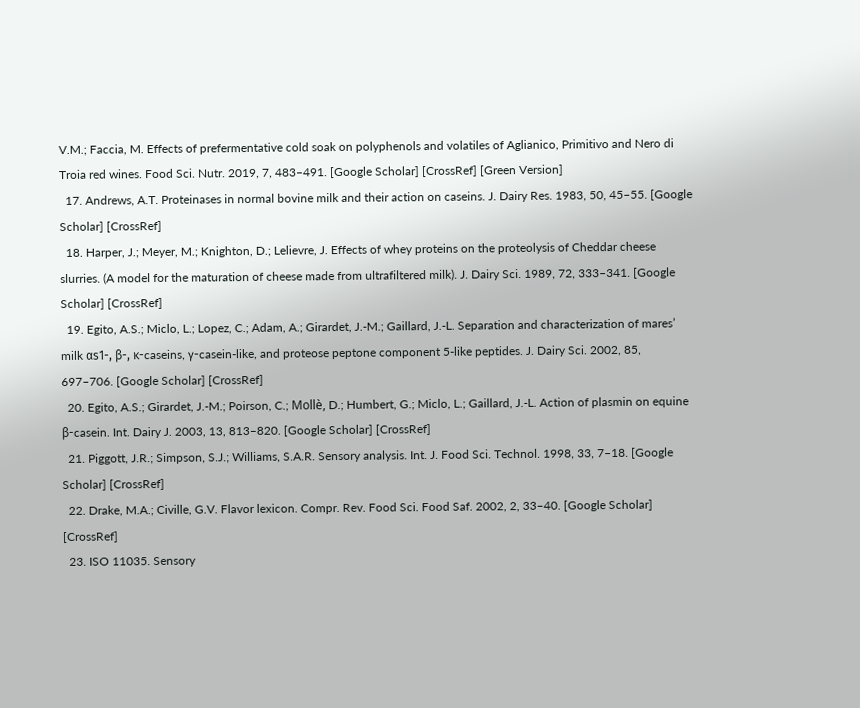V.M.; Faccia, M. Effects of prefermentative cold soak on polyphenols and volatiles of Aglianico, Primitivo and Nero di Troia red wines. Food Sci. Nutr. 2019, 7, 483–491. [Google Scholar] [CrossRef] [Green Version]
  17. Andrews, A.T. Proteinases in normal bovine milk and their action on caseins. J. Dairy Res. 1983, 50, 45–55. [Google Scholar] [CrossRef]
  18. Harper, J.; Meyer, M.; Knighton, D.; Lelievre, J. Effects of whey proteins on the proteolysis of Cheddar cheese slurries. (A model for the maturation of cheese made from ultrafiltered milk). J. Dairy Sci. 1989, 72, 333–341. [Google Scholar] [CrossRef]
  19. Egito, A.S.; Miclo, L.; Lopez, C.; Adam, A.; Girardet, J.-M.; Gaillard, J.-L. Separation and characterization of mares’ milk αs1-, β-, κ-caseins, γ-casein-like, and proteose peptone component 5-like peptides. J. Dairy Sci. 2002, 85, 697–706. [Google Scholar] [CrossRef]
  20. Egito, A.S.; Girardet, J.-M.; Poirson, C.; Mollè, D.; Humbert, G.; Miclo, L.; Gaillard, J.-L. Action of plasmin on equine β-casein. Int. Dairy J. 2003, 13, 813–820. [Google Scholar] [CrossRef]
  21. Piggott, J.R.; Simpson, S.J.; Williams, S.A.R. Sensory analysis. Int. J. Food Sci. Technol. 1998, 33, 7–18. [Google Scholar] [CrossRef]
  22. Drake, M.A.; Civille, G.V. Flavor lexicon. Compr. Rev. Food Sci. Food Saf. 2002, 2, 33–40. [Google Scholar] [CrossRef]
  23. ISO 11035. Sensory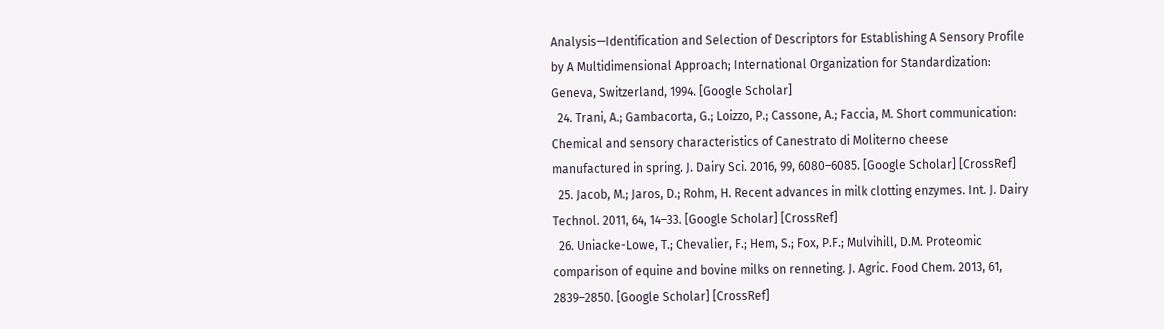Analysis—Identification and Selection of Descriptors for Establishing A Sensory Profile by A Multidimensional Approach; International Organization for Standardization: Geneva, Switzerland, 1994. [Google Scholar]
  24. Trani, A.; Gambacorta, G.; Loizzo, P.; Cassone, A.; Faccia, M. Short communication: Chemical and sensory characteristics of Canestrato di Moliterno cheese manufactured in spring. J. Dairy Sci. 2016, 99, 6080–6085. [Google Scholar] [CrossRef]
  25. Jacob, M.; Jaros, D.; Rohm, H. Recent advances in milk clotting enzymes. Int. J. Dairy Technol. 2011, 64, 14–33. [Google Scholar] [CrossRef]
  26. Uniacke-Lowe, T.; Chevalier, F.; Hem, S.; Fox, P.F.; Mulvihill, D.M. Proteomic comparison of equine and bovine milks on renneting. J. Agric. Food Chem. 2013, 61, 2839–2850. [Google Scholar] [CrossRef]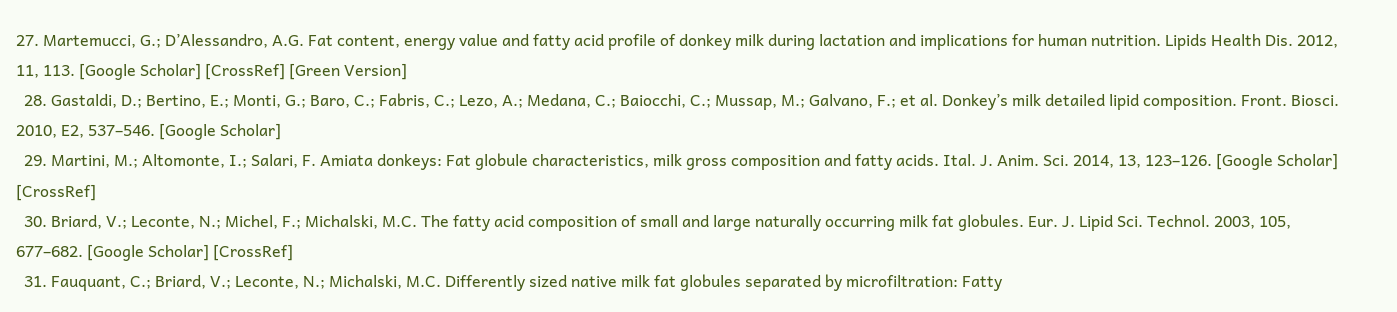27. Martemucci, G.; D’Alessandro, A.G. Fat content, energy value and fatty acid profile of donkey milk during lactation and implications for human nutrition. Lipids Health Dis. 2012, 11, 113. [Google Scholar] [CrossRef] [Green Version]
  28. Gastaldi, D.; Bertino, E.; Monti, G.; Baro, C.; Fabris, C.; Lezo, A.; Medana, C.; Baiocchi, C.; Mussap, M.; Galvano, F.; et al. Donkey’s milk detailed lipid composition. Front. Biosci. 2010, E2, 537–546. [Google Scholar]
  29. Martini, M.; Altomonte, I.; Salari, F. Amiata donkeys: Fat globule characteristics, milk gross composition and fatty acids. Ital. J. Anim. Sci. 2014, 13, 123–126. [Google Scholar] [CrossRef]
  30. Briard, V.; Leconte, N.; Michel, F.; Michalski, M.C. The fatty acid composition of small and large naturally occurring milk fat globules. Eur. J. Lipid Sci. Technol. 2003, 105, 677–682. [Google Scholar] [CrossRef]
  31. Fauquant, C.; Briard, V.; Leconte, N.; Michalski, M.C. Differently sized native milk fat globules separated by microfiltration: Fatty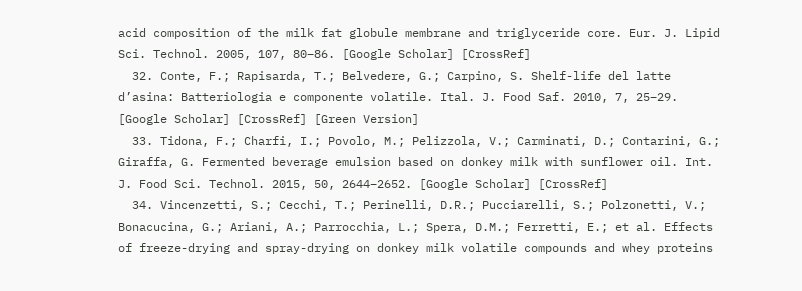acid composition of the milk fat globule membrane and triglyceride core. Eur. J. Lipid Sci. Technol. 2005, 107, 80–86. [Google Scholar] [CrossRef]
  32. Conte, F.; Rapisarda, T.; Belvedere, G.; Carpino, S. Shelf-life del latte d’asina: Batteriologia e componente volatile. Ital. J. Food Saf. 2010, 7, 25–29. [Google Scholar] [CrossRef] [Green Version]
  33. Tidona, F.; Charfi, I.; Povolo, M.; Pelizzola, V.; Carminati, D.; Contarini, G.; Giraffa, G. Fermented beverage emulsion based on donkey milk with sunflower oil. Int. J. Food Sci. Technol. 2015, 50, 2644–2652. [Google Scholar] [CrossRef]
  34. Vincenzetti, S.; Cecchi, T.; Perinelli, D.R.; Pucciarelli, S.; Polzonetti, V.; Bonacucina, G.; Ariani, A.; Parrocchia, L.; Spera, D.M.; Ferretti, E.; et al. Effects of freeze-drying and spray-drying on donkey milk volatile compounds and whey proteins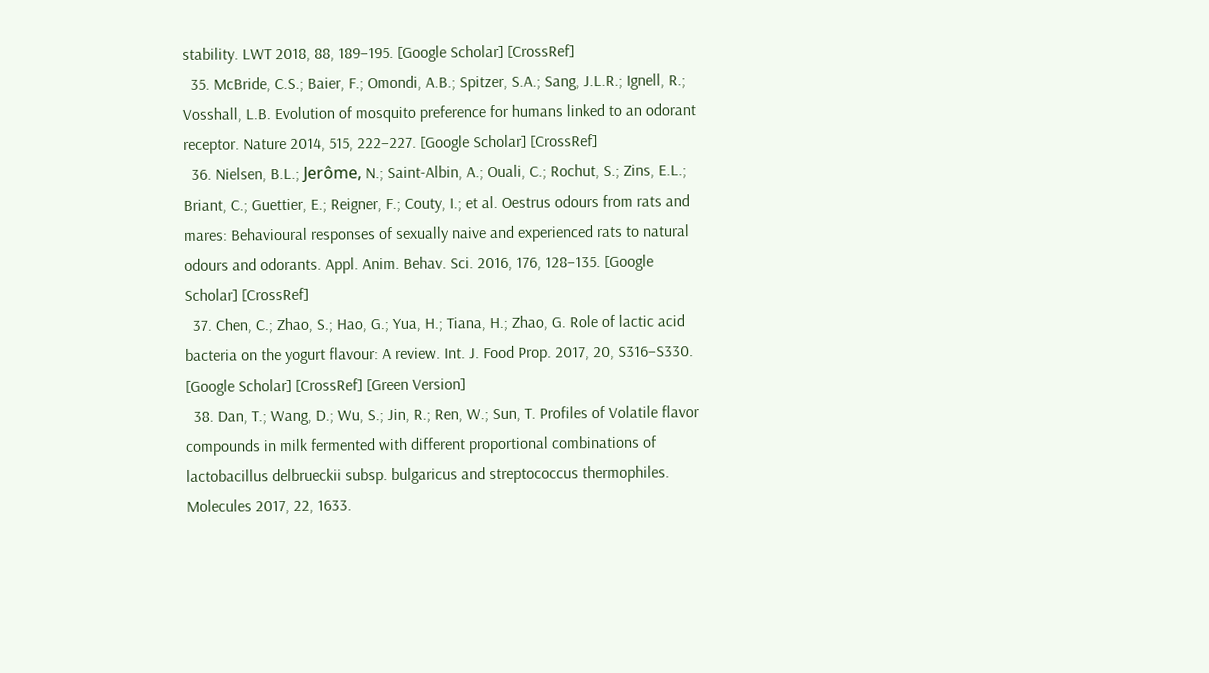stability. LWT 2018, 88, 189–195. [Google Scholar] [CrossRef]
  35. McBride, C.S.; Baier, F.; Omondi, A.B.; Spitzer, S.A.; Sang, J.L.R.; Ignell, R.; Vosshall, L.B. Evolution of mosquito preference for humans linked to an odorant receptor. Nature 2014, 515, 222–227. [Google Scholar] [CrossRef]
  36. Nielsen, B.L.; Jerôme, N.; Saint-Albin, A.; Ouali, C.; Rochut, S.; Zins, E.L.; Briant, C.; Guettier, E.; Reigner, F.; Couty, I.; et al. Oestrus odours from rats and mares: Behavioural responses of sexually naive and experienced rats to natural odours and odorants. Appl. Anim. Behav. Sci. 2016, 176, 128–135. [Google Scholar] [CrossRef]
  37. Chen, C.; Zhao, S.; Hao, G.; Yua, H.; Tiana, H.; Zhao, G. Role of lactic acid bacteria on the yogurt flavour: A review. Int. J. Food Prop. 2017, 20, S316–S330. [Google Scholar] [CrossRef] [Green Version]
  38. Dan, T.; Wang, D.; Wu, S.; Jin, R.; Ren, W.; Sun, T. Profiles of Volatile flavor compounds in milk fermented with different proportional combinations of lactobacillus delbrueckii subsp. bulgaricus and streptococcus thermophiles. Molecules 2017, 22, 1633.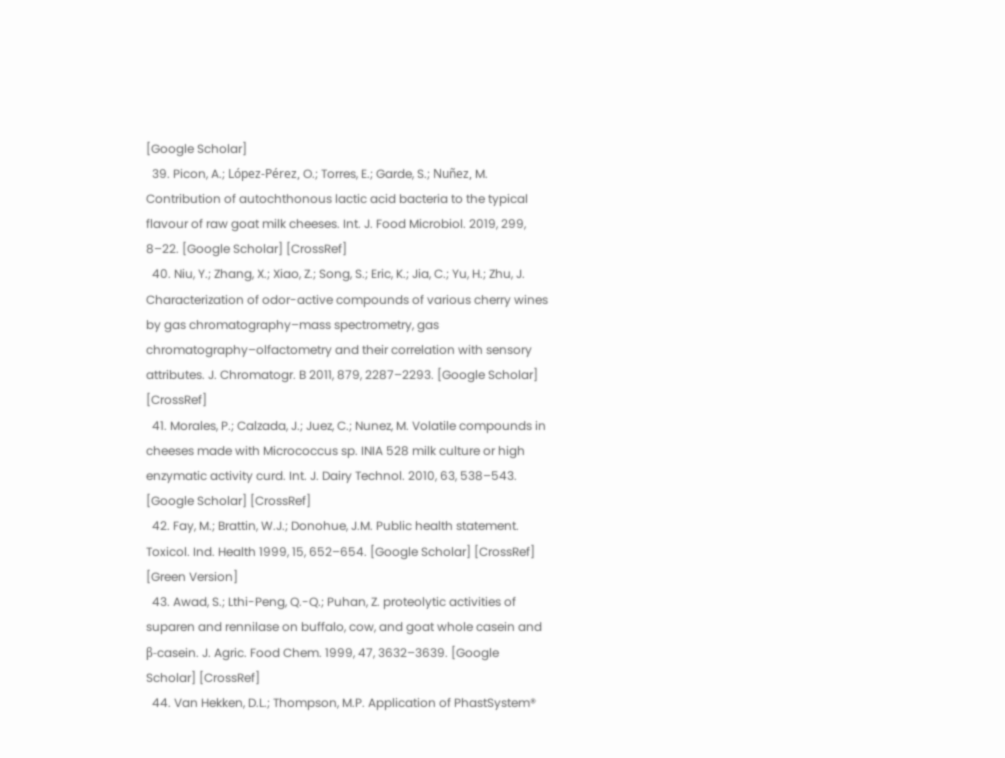[Google Scholar]
  39. Picon, A.; López-Pérez, O.; Torres, E.; Garde, S.; Nuñez, M. Contribution of autochthonous lactic acid bacteria to the typical flavour of raw goat milk cheeses. Int. J. Food Microbiol. 2019, 299, 8–22. [Google Scholar] [CrossRef]
  40. Niu, Y.; Zhang, X.; Xiao, Z.; Song, S.; Eric, K.; Jia, C.; Yu, H.; Zhu, J. Characterization of odor-active compounds of various cherry wines by gas chromatography–mass spectrometry, gas chromatography–olfactometry and their correlation with sensory attributes. J. Chromatogr. B 2011, 879, 2287–2293. [Google Scholar] [CrossRef]
  41. Morales, P.; Calzada, J.; Juez, C.; Nunez, M. Volatile compounds in cheeses made with Micrococcus sp. INIA 528 milk culture or high enzymatic activity curd. Int. J. Dairy Technol. 2010, 63, 538–543. [Google Scholar] [CrossRef]
  42. Fay, M.; Brattin, W.J.; Donohue, J.M. Public health statement. Toxicol. Ind. Health 1999, 15, 652–654. [Google Scholar] [CrossRef] [Green Version]
  43. Awad, S.; Lthi-Peng, Q.-Q.; Puhan, Z. proteolytic activities of suparen and rennilase on buffalo, cow, and goat whole casein and β-casein. J. Agric. Food Chem. 1999, 47, 3632–3639. [Google Scholar] [CrossRef]
  44. Van Hekken, D.L.; Thompson, M.P. Application of PhastSystem®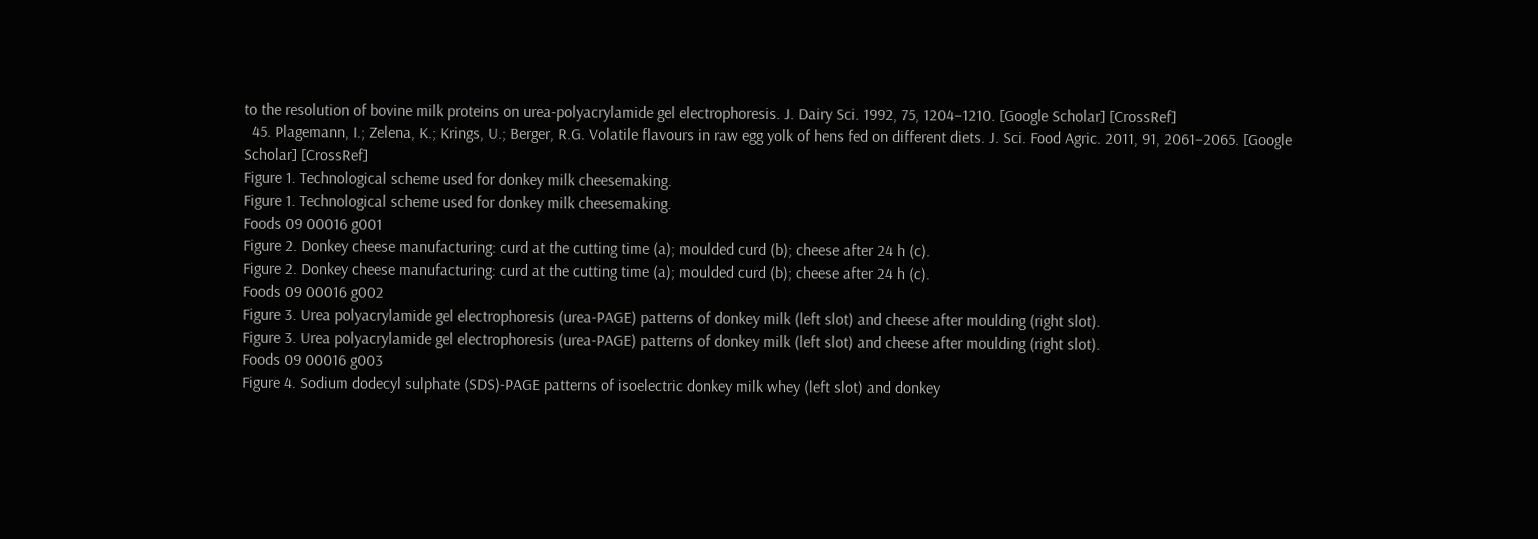to the resolution of bovine milk proteins on urea-polyacrylamide gel electrophoresis. J. Dairy Sci. 1992, 75, 1204–1210. [Google Scholar] [CrossRef]
  45. Plagemann, I.; Zelena, K.; Krings, U.; Berger, R.G. Volatile flavours in raw egg yolk of hens fed on different diets. J. Sci. Food Agric. 2011, 91, 2061–2065. [Google Scholar] [CrossRef]
Figure 1. Technological scheme used for donkey milk cheesemaking.
Figure 1. Technological scheme used for donkey milk cheesemaking.
Foods 09 00016 g001
Figure 2. Donkey cheese manufacturing: curd at the cutting time (a); moulded curd (b); cheese after 24 h (c).
Figure 2. Donkey cheese manufacturing: curd at the cutting time (a); moulded curd (b); cheese after 24 h (c).
Foods 09 00016 g002
Figure 3. Urea polyacrylamide gel electrophoresis (urea-PAGE) patterns of donkey milk (left slot) and cheese after moulding (right slot).
Figure 3. Urea polyacrylamide gel electrophoresis (urea-PAGE) patterns of donkey milk (left slot) and cheese after moulding (right slot).
Foods 09 00016 g003
Figure 4. Sodium dodecyl sulphate (SDS)-PAGE patterns of isoelectric donkey milk whey (left slot) and donkey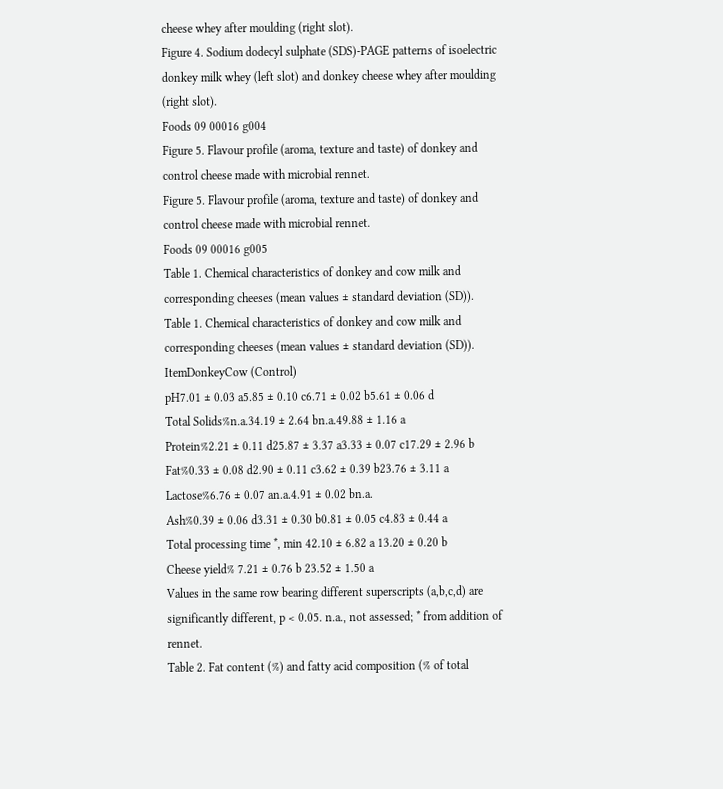cheese whey after moulding (right slot).
Figure 4. Sodium dodecyl sulphate (SDS)-PAGE patterns of isoelectric donkey milk whey (left slot) and donkey cheese whey after moulding (right slot).
Foods 09 00016 g004
Figure 5. Flavour profile (aroma, texture and taste) of donkey and control cheese made with microbial rennet.
Figure 5. Flavour profile (aroma, texture and taste) of donkey and control cheese made with microbial rennet.
Foods 09 00016 g005
Table 1. Chemical characteristics of donkey and cow milk and corresponding cheeses (mean values ± standard deviation (SD)).
Table 1. Chemical characteristics of donkey and cow milk and corresponding cheeses (mean values ± standard deviation (SD)).
ItemDonkeyCow (Control)
pH7.01 ± 0.03 a5.85 ± 0.10 c6.71 ± 0.02 b5.61 ± 0.06 d
Total Solids%n.a.34.19 ± 2.64 bn.a.49.88 ± 1.16 a
Protein%2.21 ± 0.11 d25.87 ± 3.37 a3.33 ± 0.07 c17.29 ± 2.96 b
Fat%0.33 ± 0.08 d2.90 ± 0.11 c3.62 ± 0.39 b23.76 ± 3.11 a
Lactose%6.76 ± 0.07 an.a.4.91 ± 0.02 bn.a.
Ash%0.39 ± 0.06 d3.31 ± 0.30 b0.81 ± 0.05 c4.83 ± 0.44 a
Total processing time *, min 42.10 ± 6.82 a 13.20 ± 0.20 b
Cheese yield% 7.21 ± 0.76 b 23.52 ± 1.50 a
Values in the same row bearing different superscripts (a,b,c,d) are significantly different, p < 0.05. n.a., not assessed; * from addition of rennet.
Table 2. Fat content (%) and fatty acid composition (% of total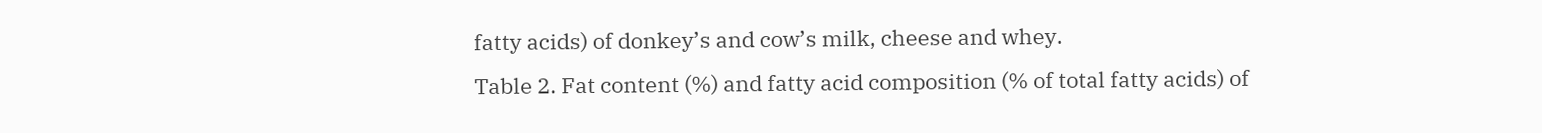fatty acids) of donkey’s and cow’s milk, cheese and whey.
Table 2. Fat content (%) and fatty acid composition (% of total fatty acids) of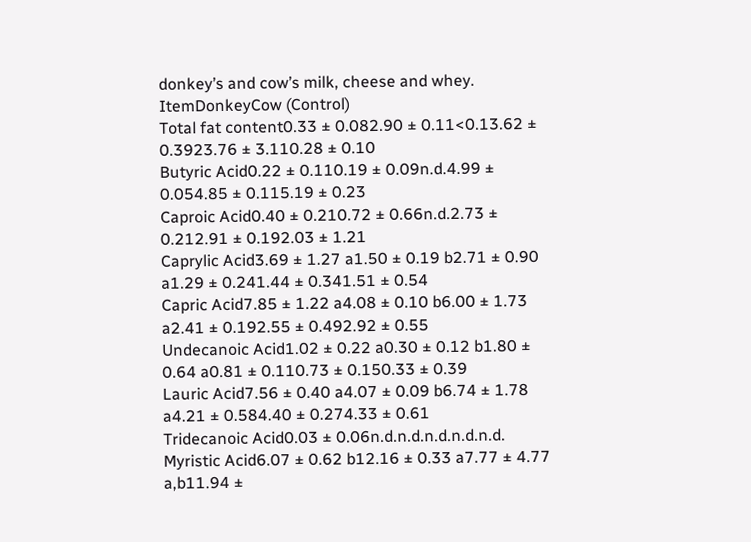donkey’s and cow’s milk, cheese and whey.
ItemDonkeyCow (Control)
Total fat content0.33 ± 0.082.90 ± 0.11<0.13.62 ± 0.3923.76 ± 3.110.28 ± 0.10
Butyric Acid0.22 ± 0.110.19 ± 0.09n.d.4.99 ± 0.054.85 ± 0.115.19 ± 0.23
Caproic Acid0.40 ± 0.210.72 ± 0.66n.d.2.73 ± 0.212.91 ± 0.192.03 ± 1.21
Caprylic Acid3.69 ± 1.27 a1.50 ± 0.19 b2.71 ± 0.90 a1.29 ± 0.241.44 ± 0.341.51 ± 0.54
Capric Acid7.85 ± 1.22 a4.08 ± 0.10 b6.00 ± 1.73 a2.41 ± 0.192.55 ± 0.492.92 ± 0.55
Undecanoic Acid1.02 ± 0.22 a0.30 ± 0.12 b1.80 ± 0.64 a0.81 ± 0.110.73 ± 0.150.33 ± 0.39
Lauric Acid7.56 ± 0.40 a4.07 ± 0.09 b6.74 ± 1.78 a4.21 ± 0.584.40 ± 0.274.33 ± 0.61
Tridecanoic Acid0.03 ± 0.06n.d.n.d.n.d.n.d.n.d.
Myristic Acid6.07 ± 0.62 b12.16 ± 0.33 a7.77 ± 4.77 a,b11.94 ±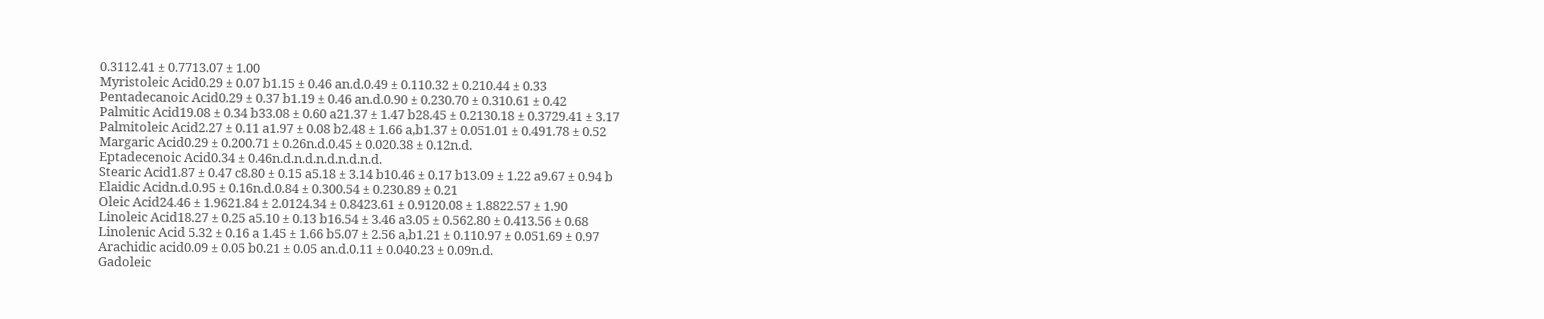0.3112.41 ± 0.7713.07 ± 1.00
Myristoleic Acid0.29 ± 0.07 b1.15 ± 0.46 an.d.0.49 ± 0.110.32 ± 0.210.44 ± 0.33
Pentadecanoic Acid0.29 ± 0.37 b1.19 ± 0.46 an.d.0.90 ± 0.230.70 ± 0.310.61 ± 0.42
Palmitic Acid19.08 ± 0.34 b33.08 ± 0.60 a21.37 ± 1.47 b28.45 ± 0.2130.18 ± 0.3729.41 ± 3.17
Palmitoleic Acid2.27 ± 0.11 a1.97 ± 0.08 b2.48 ± 1.66 a,b1.37 ± 0.051.01 ± 0.491.78 ± 0.52
Margaric Acid0.29 ± 0.200.71 ± 0.26n.d.0.45 ± 0.020.38 ± 0.12n.d.
Eptadecenoic Acid0.34 ± 0.46n.d.n.d.n.d.n.d.n.d.
Stearic Acid1.87 ± 0.47 c8.80 ± 0.15 a5.18 ± 3.14 b10.46 ± 0.17 b13.09 ± 1.22 a9.67 ± 0.94 b
Elaidic Acidn.d.0.95 ± 0.16n.d.0.84 ± 0.300.54 ± 0.230.89 ± 0.21
Oleic Acid24.46 ± 1.9621.84 ± 2.0124.34 ± 0.8423.61 ± 0.9120.08 ± 1.8822.57 ± 1.90
Linoleic Acid18.27 ± 0.25 a5.10 ± 0.13 b16.54 ± 3.46 a3.05 ± 0.562.80 ± 0.413.56 ± 0.68
Linolenic Acid 5.32 ± 0.16 a 1.45 ± 1.66 b5.07 ± 2.56 a,b1.21 ± 0.110.97 ± 0.051.69 ± 0.97
Arachidic acid0.09 ± 0.05 b0.21 ± 0.05 an.d.0.11 ± 0.040.23 ± 0.09n.d.
Gadoleic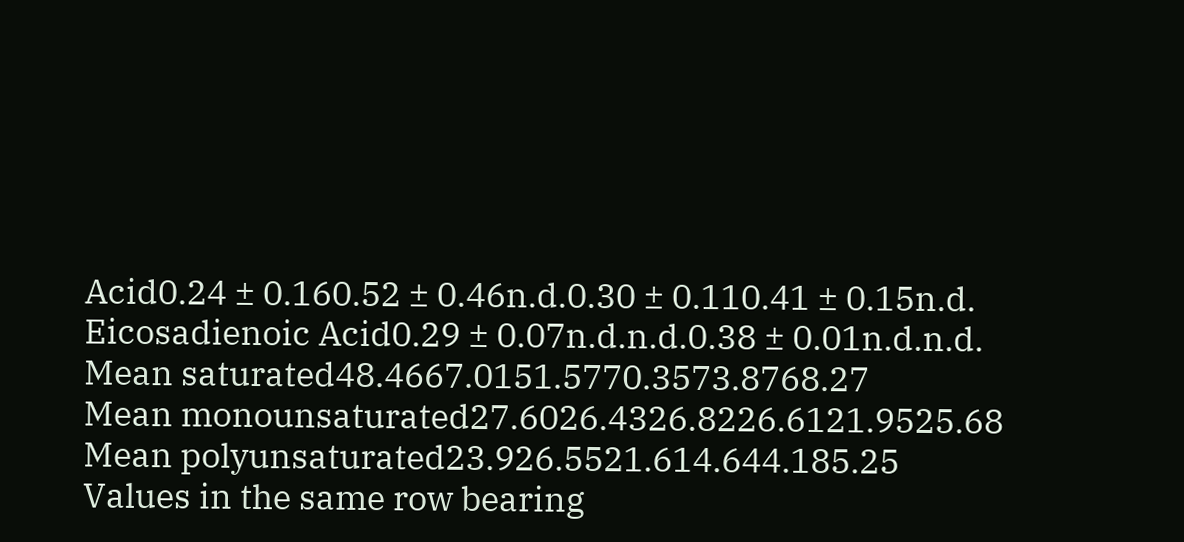Acid0.24 ± 0.160.52 ± 0.46n.d.0.30 ± 0.110.41 ± 0.15n.d.
Eicosadienoic Acid0.29 ± 0.07n.d.n.d.0.38 ± 0.01n.d.n.d.
Mean saturated48.4667.0151.5770.3573.8768.27
Mean monounsaturated27.6026.4326.8226.6121.9525.68
Mean polyunsaturated23.926.5521.614.644.185.25
Values in the same row bearing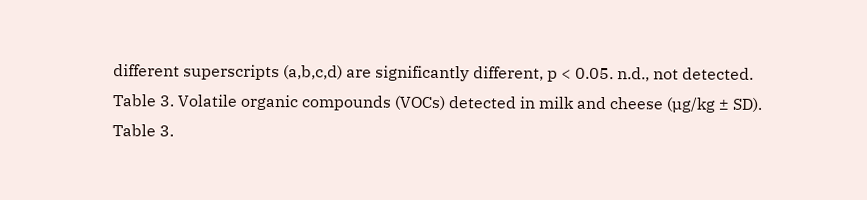different superscripts (a,b,c,d) are significantly different, p < 0.05. n.d., not detected.
Table 3. Volatile organic compounds (VOCs) detected in milk and cheese (µg/kg ± SD).
Table 3.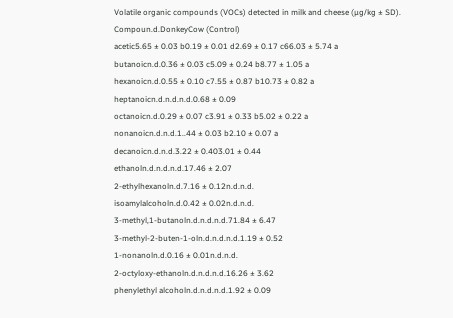Volatile organic compounds (VOCs) detected in milk and cheese (µg/kg ± SD).
Compoun.d.DonkeyCow (Control)
acetic5.65 ± 0.03 b0.19 ± 0.01 d2.69 ± 0.17 c66.03 ± 5.74 a
butanoicn.d.0.36 ± 0.03 c5.09 ± 0.24 b8.77 ± 1.05 a
hexanoicn.d.0.55 ± 0.10 c7.55 ± 0.87 b10.73 ± 0.82 a
heptanoicn.d.n.d.n.d.0.68 ± 0.09
octanoicn.d.0.29 ± 0.07 c3.91 ± 0.33 b5.02 ± 0.22 a
nonanoicn.d.n.d.1..44 ± 0.03 b2.10 ± 0.07 a
decanoicn.d.n.d.3.22 ± 0.403.01 ± 0.44
ethanoln.d.n.d.n.d.17.46 ± 2.07
2-ethylhexanoln.d.7.16 ± 0.12n.d.n.d.
isoamylalcoholn.d.0.42 ± 0.02n.d.n.d.
3-methyl,1-butanoln.d.n.d.n.d.71.84 ± 6.47
3-methyl-2-buten-1-oln.d.n.d.n.d.1.19 ± 0.52
1-nonanoln.d.0.16 ± 0.01n.d.n.d.
2-octyloxy-ethanoln.d.n.d.n.d.16.26 ± 3.62
phenylethyl alcoholn.d.n.d.n.d.1.92 ± 0.09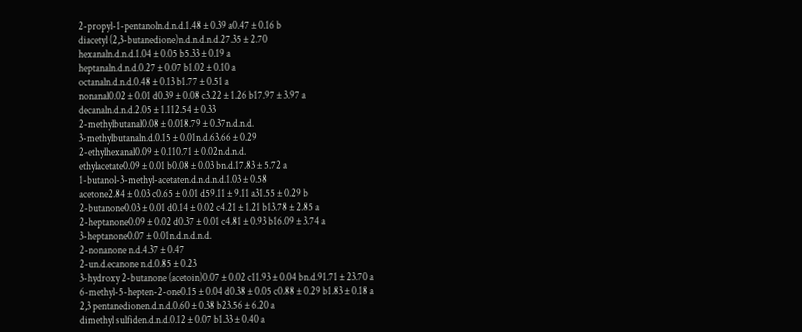2-propyl-1-pentanoln.d.n.d.1.48 ± 0.39 a0.47 ± 0.16 b
diacetyl (2,3-butanedione)n.d.n.d.n.d.27.35 ± 2.70
hexanaln.d.n.d.1.04 ± 0.05 b5.33 ± 0.19 a
heptanaln.d.n.d.0.27 ± 0.07 b1.02 ± 0.10 a
octanaln.d.n.d.0.48 ± 0.13 b1.77 ± 0.51 a
nonanal0.02 ± 0.01 d0.39 ± 0.08 c3.22 ± 1.26 b17.97 ± 3.97 a
decanaln.d.n.d.2.05 ± 1.112.54 ± 0.33
2-methylbutanal0.08 ± 0.018.79 ± 0.37n.d.n.d.
3-methylbutanaln.d.0.15 ± 0.01n.d.63.66 ± 0.29
2-ethylhexanal0.09 ± 0.110.71 ± 0.02n.d.n.d.
ethylacetate0.09 ± 0.01 b0.08 ± 0.03 bn.d.17.83 ± 5.72 a
1-butanol-3-methyl-acetaten.d.n.d.n.d.1.03 ± 0.58
acetone2.84 ± 0.03 c0.65 ± 0.01 d59.11 ± 9.11 a31.55 ± 0.29 b
2-butanone0.03 ± 0.01 d0.14 ± 0.02 c4.21 ± 1.21 b13.78 ± 2.85 a
2-heptanone0.09 ± 0.02 d0.37 ± 0.01 c4.81 ± 0.93 b16.09 ± 3.74 a
3-heptanone0.07 ± 0.01n.d.n.d.n.d.
2-nonanone n.d.4.37 ± 0.47
2-un.d.ecanone n.d.0.85 ± 0.23
3-hydroxy 2-butanone (acetoin)0.07 ± 0.02 c11.93 ± 0.04 bn.d.91.71 ± 23.70 a
6-methyl-5-hepten-2-one0.15 ± 0.04 d0.38 ± 0.05 c0.88 ± 0.29 b1.83 ± 0.18 a
2,3 pentanedionen.d.n.d.0.60 ± 0.38 b23.56 ± 6.20 a
dimethyl sulfiden.d.n.d.0.12 ± 0.07 b1.33 ± 0.40 a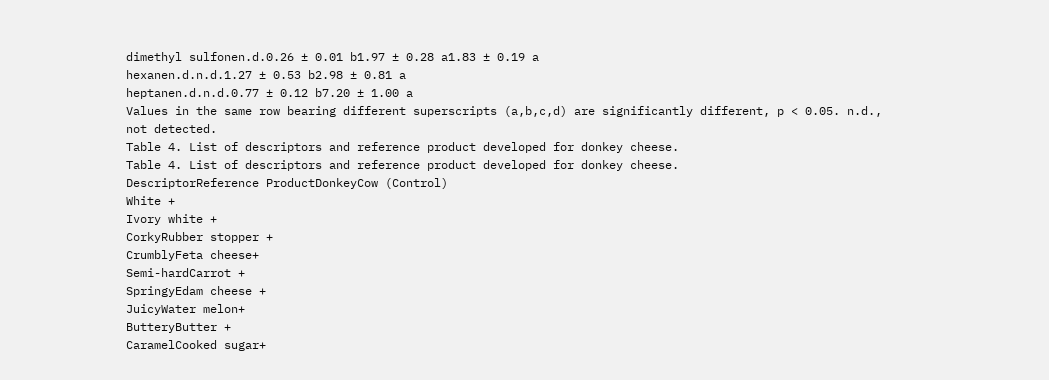dimethyl sulfonen.d.0.26 ± 0.01 b1.97 ± 0.28 a1.83 ± 0.19 a
hexanen.d.n.d.1.27 ± 0.53 b2.98 ± 0.81 a
heptanen.d.n.d.0.77 ± 0.12 b7.20 ± 1.00 a
Values in the same row bearing different superscripts (a,b,c,d) are significantly different, p < 0.05. n.d., not detected.
Table 4. List of descriptors and reference product developed for donkey cheese.
Table 4. List of descriptors and reference product developed for donkey cheese.
DescriptorReference ProductDonkeyCow (Control)
White +
Ivory white +
CorkyRubber stopper +
CrumblyFeta cheese+
Semi-hardCarrot +
SpringyEdam cheese +
JuicyWater melon+
ButteryButter +
CaramelCooked sugar+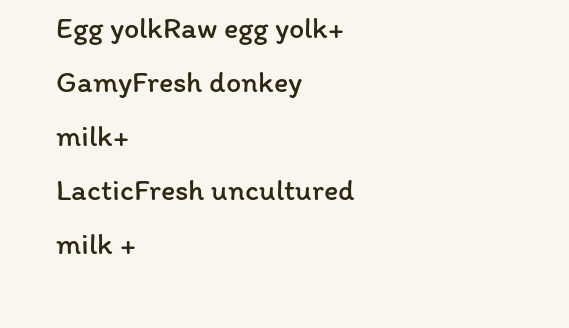Egg yolkRaw egg yolk+
GamyFresh donkey milk+
LacticFresh uncultured milk +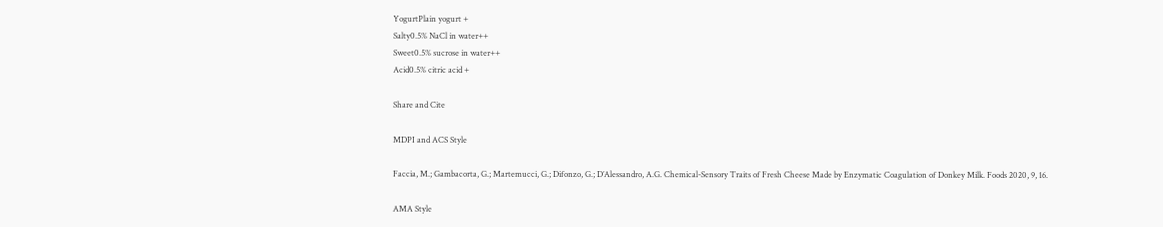YogurtPlain yogurt +
Salty0.5% NaCl in water++
Sweet0.5% sucrose in water++
Acid0.5% citric acid +

Share and Cite

MDPI and ACS Style

Faccia, M.; Gambacorta, G.; Martemucci, G.; Difonzo, G.; D’Alessandro, A.G. Chemical-Sensory Traits of Fresh Cheese Made by Enzymatic Coagulation of Donkey Milk. Foods 2020, 9, 16.

AMA Style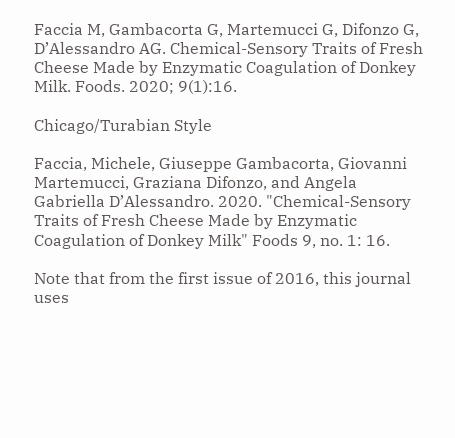Faccia M, Gambacorta G, Martemucci G, Difonzo G, D’Alessandro AG. Chemical-Sensory Traits of Fresh Cheese Made by Enzymatic Coagulation of Donkey Milk. Foods. 2020; 9(1):16.

Chicago/Turabian Style

Faccia, Michele, Giuseppe Gambacorta, Giovanni Martemucci, Graziana Difonzo, and Angela Gabriella D’Alessandro. 2020. "Chemical-Sensory Traits of Fresh Cheese Made by Enzymatic Coagulation of Donkey Milk" Foods 9, no. 1: 16.

Note that from the first issue of 2016, this journal uses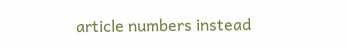article numbers instead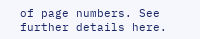of page numbers. See further details here.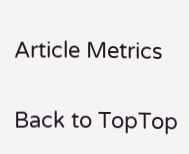Article Metrics

Back to TopTop